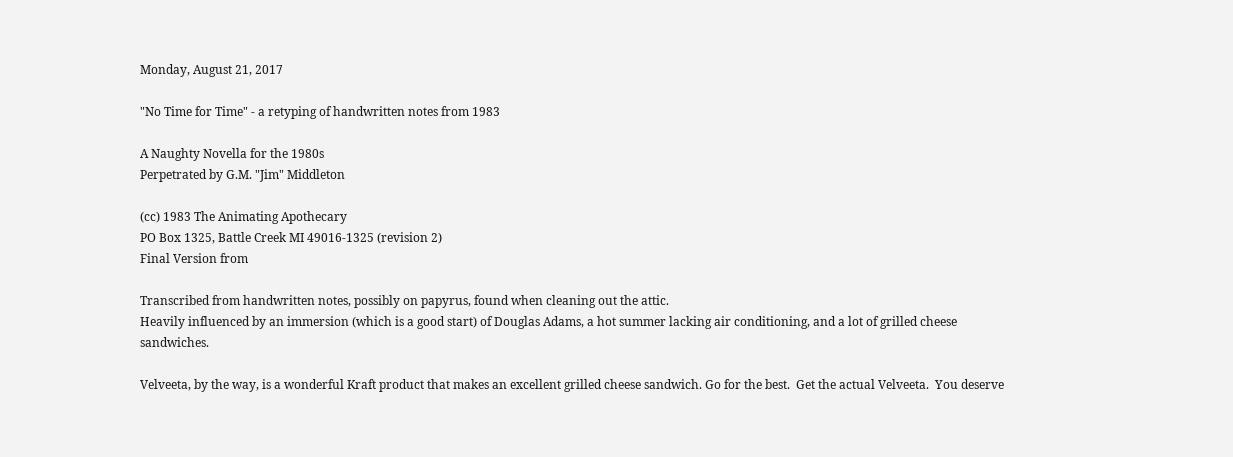Monday, August 21, 2017

"No Time for Time" - a retyping of handwritten notes from 1983

A Naughty Novella for the 1980s
Perpetrated by G.M. "Jim" Middleton

(cc) 1983 The Animating Apothecary
PO Box 1325, Battle Creek MI 49016-1325 (revision 2)
Final Version from

Transcribed from handwritten notes, possibly on papyrus, found when cleaning out the attic.
Heavily influenced by an immersion (which is a good start) of Douglas Adams, a hot summer lacking air conditioning, and a lot of grilled cheese sandwiches.

Velveeta, by the way, is a wonderful Kraft product that makes an excellent grilled cheese sandwich. Go for the best.  Get the actual Velveeta.  You deserve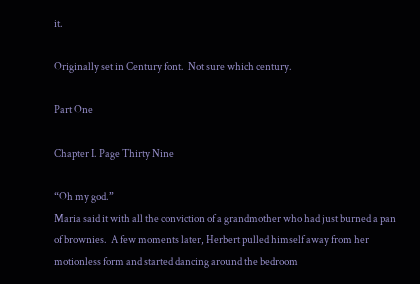it.

Originally set in Century font.  Not sure which century.

Part One

Chapter I. Page Thirty Nine

“Oh my god.”
Maria said it with all the conviction of a grandmother who had just burned a pan of brownies.  A few moments later, Herbert pulled himself away from her motionless form and started dancing around the bedroom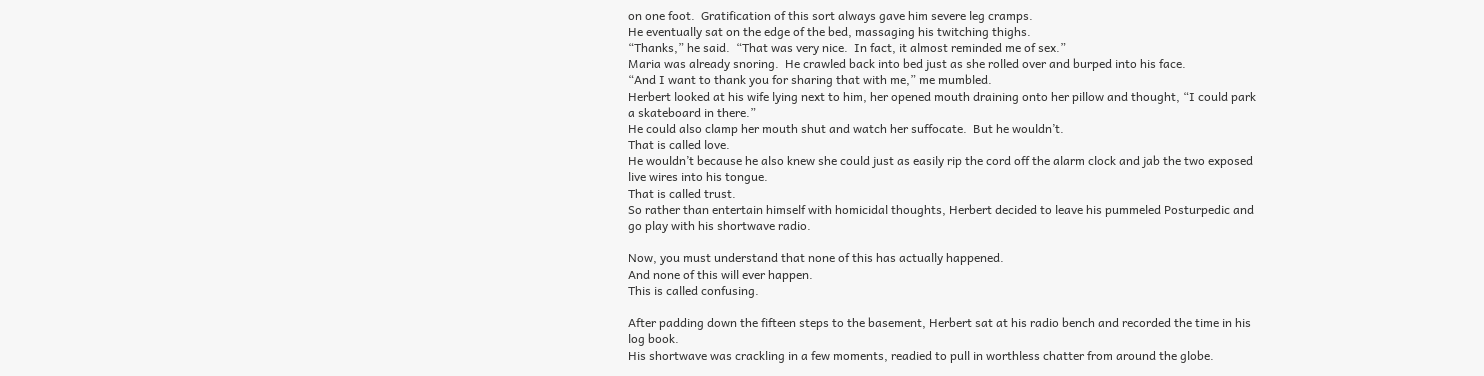on one foot.  Gratification of this sort always gave him severe leg cramps.
He eventually sat on the edge of the bed, massaging his twitching thighs.
“Thanks,” he said.  “That was very nice.  In fact, it almost reminded me of sex.”
Maria was already snoring.  He crawled back into bed just as she rolled over and burped into his face.
“And I want to thank you for sharing that with me,” me mumbled.
Herbert looked at his wife lying next to him, her opened mouth draining onto her pillow and thought, “I could park a skateboard in there.”
He could also clamp her mouth shut and watch her suffocate.  But he wouldn’t.
That is called love.
He wouldn’t because he also knew she could just as easily rip the cord off the alarm clock and jab the two exposed live wires into his tongue.
That is called trust.
So rather than entertain himself with homicidal thoughts, Herbert decided to leave his pummeled Posturpedic and go play with his shortwave radio.

Now, you must understand that none of this has actually happened.
And none of this will ever happen.
This is called confusing.

After padding down the fifteen steps to the basement, Herbert sat at his radio bench and recorded the time in his log book.
His shortwave was crackling in a few moments, readied to pull in worthless chatter from around the globe.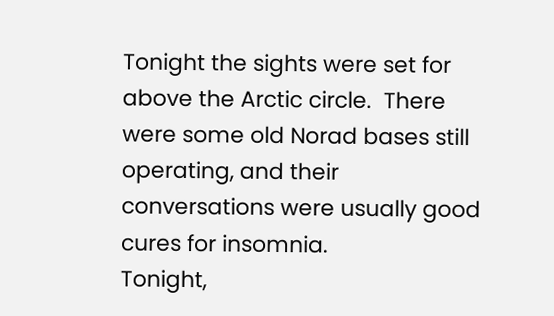Tonight the sights were set for above the Arctic circle.  There were some old Norad bases still operating, and their conversations were usually good cures for insomnia.
Tonight,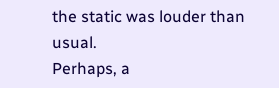the static was louder than usual.
Perhaps, a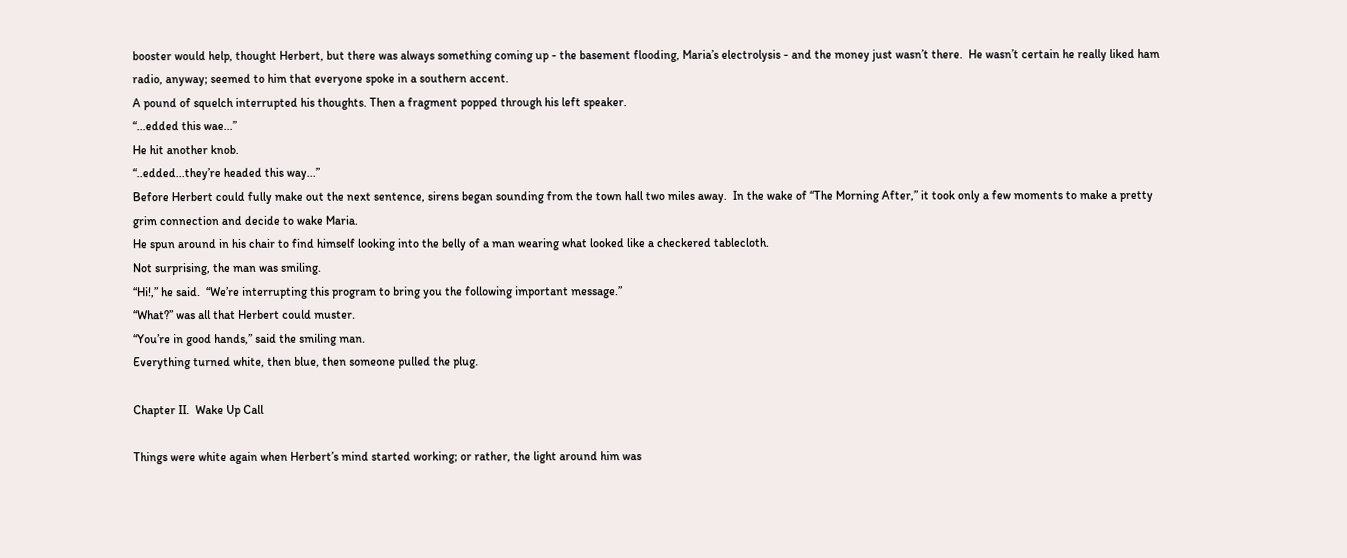booster would help, thought Herbert, but there was always something coming up - the basement flooding, Maria’s electrolysis - and the money just wasn’t there.  He wasn’t certain he really liked ham radio, anyway; seemed to him that everyone spoke in a southern accent.
A pound of squelch interrupted his thoughts. Then a fragment popped through his left speaker.
“...edded this wae...”
He hit another knob.
“..edded...they’re headed this way...”
Before Herbert could fully make out the next sentence, sirens began sounding from the town hall two miles away.  In the wake of “The Morning After,” it took only a few moments to make a pretty grim connection and decide to wake Maria.
He spun around in his chair to find himself looking into the belly of a man wearing what looked like a checkered tablecloth.
Not surprising, the man was smiling.
“Hi!,” he said.  “We’re interrupting this program to bring you the following important message.”
“What?” was all that Herbert could muster.
“You’re in good hands,” said the smiling man.
Everything turned white, then blue, then someone pulled the plug.

Chapter II.  Wake Up Call

Things were white again when Herbert’s mind started working; or rather, the light around him was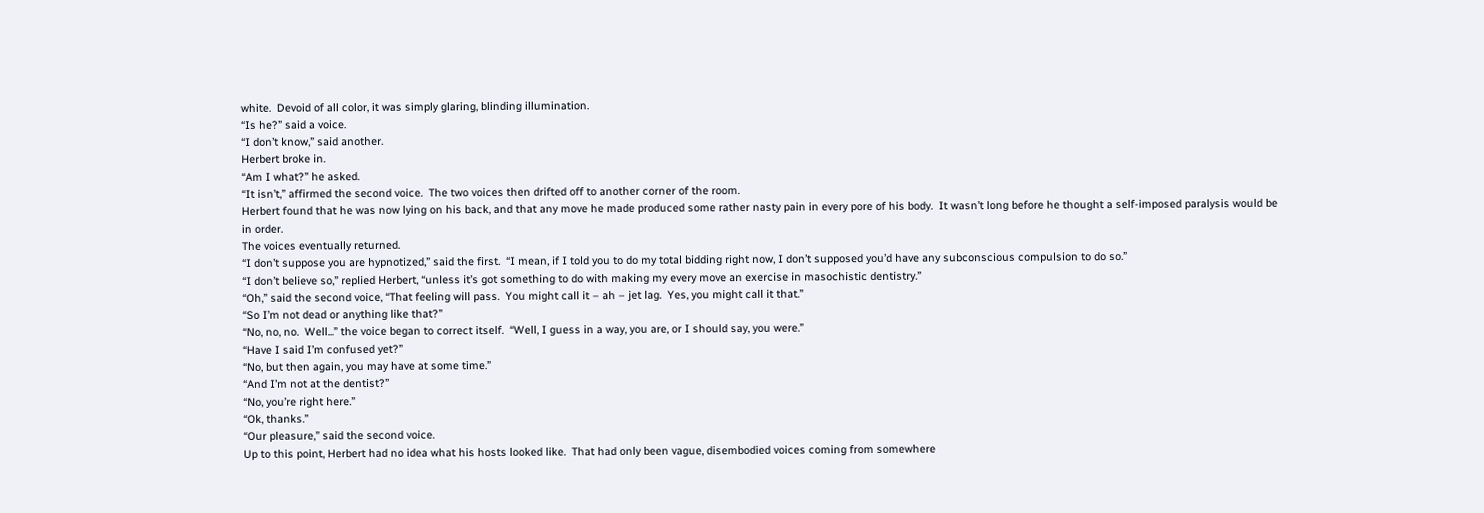white.  Devoid of all color, it was simply glaring, blinding illumination.
“Is he?” said a voice.
“I don’t know,” said another.
Herbert broke in.
“Am I what?” he asked.
“It isn’t,” affirmed the second voice.  The two voices then drifted off to another corner of the room.
Herbert found that he was now lying on his back, and that any move he made produced some rather nasty pain in every pore of his body.  It wasn’t long before he thought a self-imposed paralysis would be in order.
The voices eventually returned.
“I don’t suppose you are hypnotized,” said the first.  “I mean, if I told you to do my total bidding right now, I don’t supposed you’d have any subconscious compulsion to do so.”
“I don’t believe so,” replied Herbert, “unless it’s got something to do with making my every move an exercise in masochistic dentistry.”
“Oh,” said the second voice, “That feeling will pass.  You might call it – ah – jet lag.  Yes, you might call it that.”
“So I’m not dead or anything like that?”
“No, no, no.  Well...” the voice began to correct itself.  “Well, I guess in a way, you are, or I should say, you were.”
“Have I said I’m confused yet?”
“No, but then again, you may have at some time.”
“And I’m not at the dentist?”
“No, you’re right here.”
“Ok, thanks.”
“Our pleasure,” said the second voice.
Up to this point, Herbert had no idea what his hosts looked like.  That had only been vague, disembodied voices coming from somewhere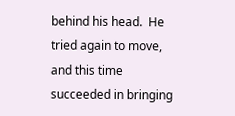behind his head.  He tried again to move, and this time succeeded in bringing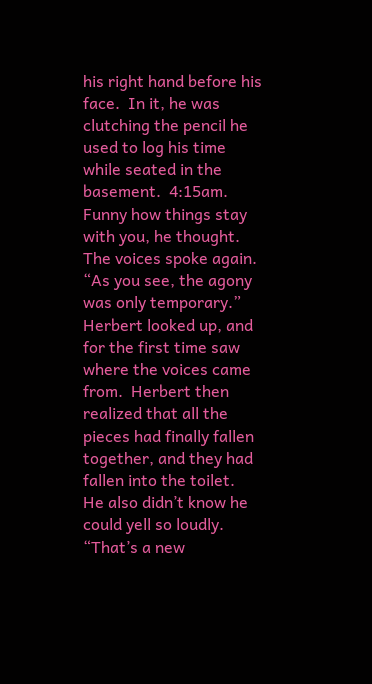his right hand before his face.  In it, he was clutching the pencil he used to log his time while seated in the basement.  4:15am.  Funny how things stay with you, he thought.
The voices spoke again.
“As you see, the agony was only temporary.”
Herbert looked up, and for the first time saw where the voices came from.  Herbert then realized that all the pieces had finally fallen together, and they had fallen into the toilet.
He also didn’t know he could yell so loudly.
“That’s a new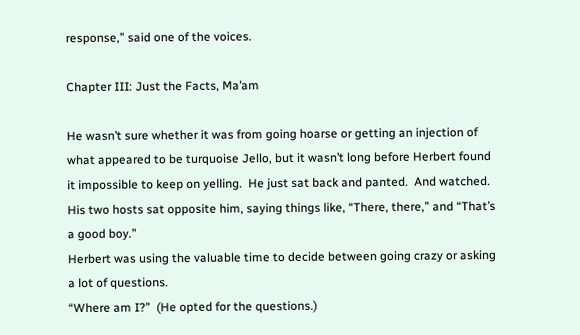response,” said one of the voices.

Chapter III: Just the Facts, Ma’am

He wasn’t sure whether it was from going hoarse or getting an injection of what appeared to be turquoise Jello, but it wasn’t long before Herbert found it impossible to keep on yelling.  He just sat back and panted.  And watched.  His two hosts sat opposite him, saying things like, “There, there,” and “That’s a good boy.”
Herbert was using the valuable time to decide between going crazy or asking a lot of questions.
“Where am I?”  (He opted for the questions.)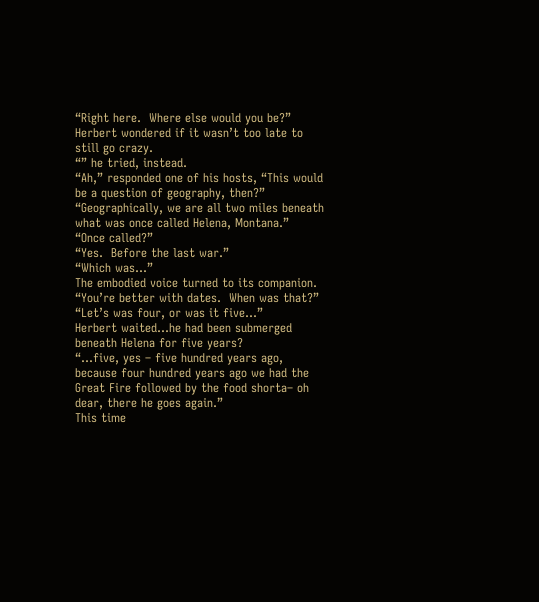“Right here.  Where else would you be?”
Herbert wondered if it wasn’t too late to still go crazy.
“” he tried, instead.
“Ah,” responded one of his hosts, “This would be a question of geography, then?”
“Geographically, we are all two miles beneath what was once called Helena, Montana.”
“Once called?”
“Yes.  Before the last war.”
“Which was...”
The embodied voice turned to its companion.
“You’re better with dates.  When was that?”
“Let’s was four, or was it five...”
Herbert waited...he had been submerged beneath Helena for five years?
“...five, yes – five hundred years ago, because four hundred years ago we had the Great Fire followed by the food shorta– oh dear, there he goes again.”
This time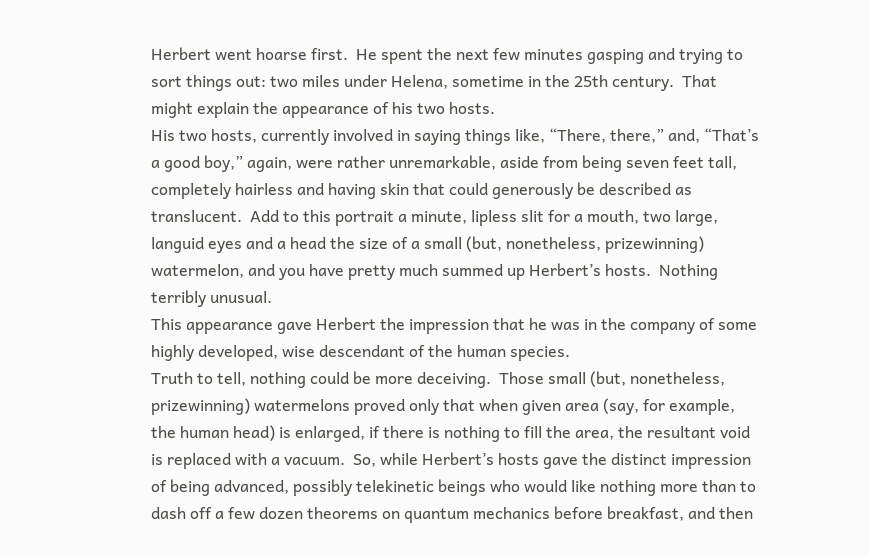Herbert went hoarse first.  He spent the next few minutes gasping and trying to sort things out: two miles under Helena, sometime in the 25th century.  That might explain the appearance of his two hosts.
His two hosts, currently involved in saying things like, “There, there,” and, “That’s a good boy,” again, were rather unremarkable, aside from being seven feet tall, completely hairless and having skin that could generously be described as translucent.  Add to this portrait a minute, lipless slit for a mouth, two large, languid eyes and a head the size of a small (but, nonetheless, prizewinning) watermelon, and you have pretty much summed up Herbert’s hosts.  Nothing terribly unusual.
This appearance gave Herbert the impression that he was in the company of some highly developed, wise descendant of the human species.
Truth to tell, nothing could be more deceiving.  Those small (but, nonetheless, prizewinning) watermelons proved only that when given area (say, for example, the human head) is enlarged, if there is nothing to fill the area, the resultant void is replaced with a vacuum.  So, while Herbert’s hosts gave the distinct impression of being advanced, possibly telekinetic beings who would like nothing more than to dash off a few dozen theorems on quantum mechanics before breakfast, and then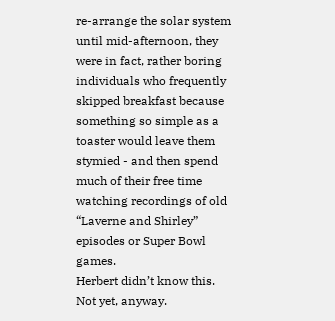re-arrange the solar system until mid-afternoon, they were in fact, rather boring individuals who frequently skipped breakfast because something so simple as a toaster would leave them stymied - and then spend much of their free time watching recordings of old “Laverne and Shirley” episodes or Super Bowl games.
Herbert didn’t know this.
Not yet, anyway.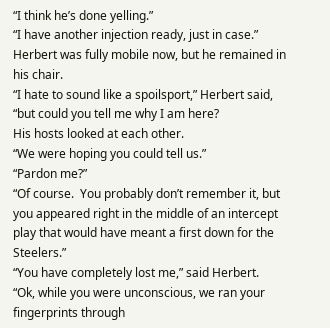“I think he’s done yelling.”
“I have another injection ready, just in case.”
Herbert was fully mobile now, but he remained in his chair.
“I hate to sound like a spoilsport,” Herbert said, “but could you tell me why I am here?
His hosts looked at each other.
“We were hoping you could tell us.”
“Pardon me?”
“Of course.  You probably don’t remember it, but you appeared right in the middle of an intercept play that would have meant a first down for the Steelers.”
“You have completely lost me,” said Herbert.
“Ok, while you were unconscious, we ran your fingerprints through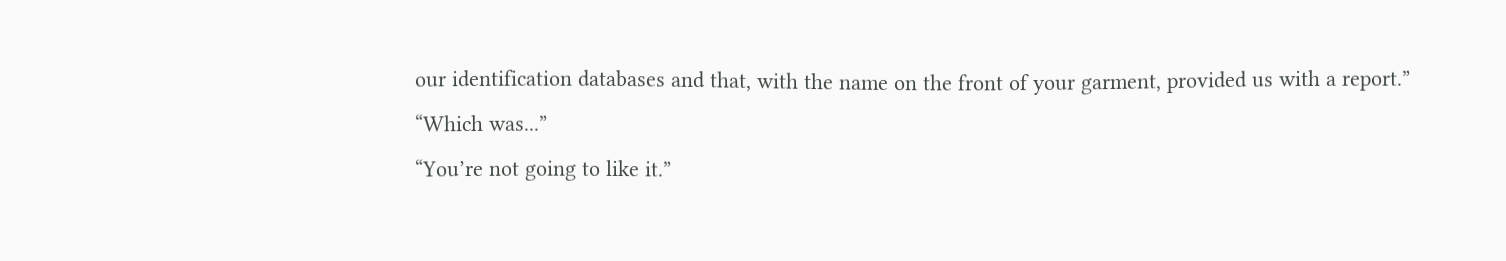our identification databases and that, with the name on the front of your garment, provided us with a report.”
“Which was...”
“You’re not going to like it.”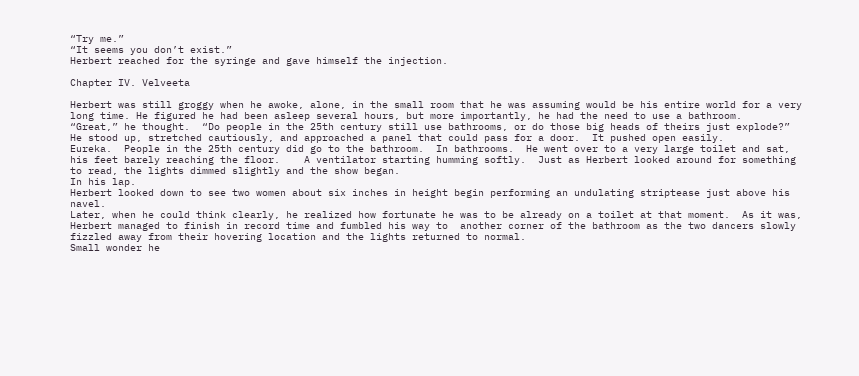“Try me.”
“It seems you don’t exist.”
Herbert reached for the syringe and gave himself the injection.

Chapter IV. Velveeta

Herbert was still groggy when he awoke, alone, in the small room that he was assuming would be his entire world for a very long time. He figured he had been asleep several hours, but more importantly, he had the need to use a bathroom.
“Great,” he thought.  “Do people in the 25th century still use bathrooms, or do those big heads of theirs just explode?”
He stood up, stretched cautiously, and approached a panel that could pass for a door.  It pushed open easily.
Eureka.  People in the 25th century did go to the bathroom.  In bathrooms.  He went over to a very large toilet and sat, his feet barely reaching the floor.    A ventilator starting humming softly.  Just as Herbert looked around for something to read, the lights dimmed slightly and the show began.
In his lap.
Herbert looked down to see two women about six inches in height begin performing an undulating striptease just above his navel.
Later, when he could think clearly, he realized how fortunate he was to be already on a toilet at that moment.  As it was, Herbert managed to finish in record time and fumbled his way to  another corner of the bathroom as the two dancers slowly fizzled away from their hovering location and the lights returned to normal.
Small wonder he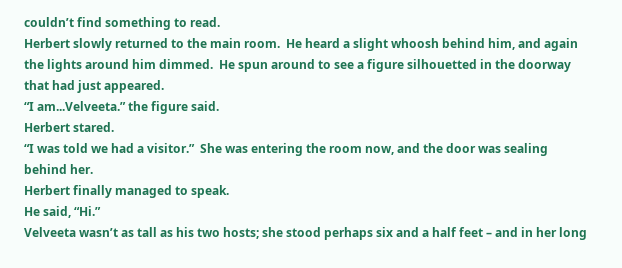couldn’t find something to read.
Herbert slowly returned to the main room.  He heard a slight whoosh behind him, and again the lights around him dimmed.  He spun around to see a figure silhouetted in the doorway that had just appeared.
“I am...Velveeta.” the figure said.
Herbert stared.
“I was told we had a visitor.”  She was entering the room now, and the door was sealing behind her.
Herbert finally managed to speak.
He said, “Hi.”
Velveeta wasn’t as tall as his two hosts; she stood perhaps six and a half feet – and in her long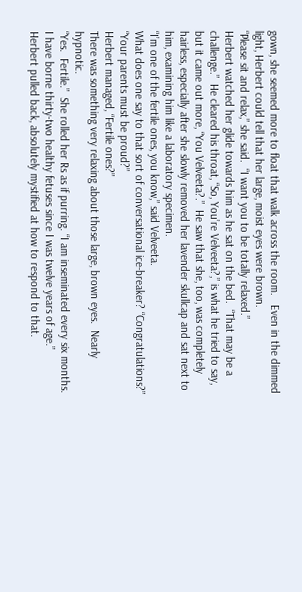gown, she seemed more to float that walk across the room.   Even in the dimmed light, Herbert could tell that her large, moist eyes were brown.
“Please sit and relax,” she said.  “I want you to be totally relaxed.”
Herbert watched her glide towards him as he sat on the bed.  “That may be a challenge.”  He cleared his throat, “So, You’re Velveeta?,” is what he tried to say, but it came out more, “You Velveeta?.”  He saw that she, too, was completely hairless, especially after she slowly removed her lavender skullcap and sat next to him, examining him like a laboratory specimen.
“I’m one of the fertile ones, you know,” said Velveeta.
What does one say to that sort of conversational ice-breaker? “Congratulations?” “Your parents must be proud?”
Herbert managed, “Fertile ones?”
There was something very relaxing about those large, brown eyes.  Nearly hypnotic.
“Yes.  Fertile.”  She rolled her Rs as if purring. “I am inseminated every six months.  I have borne thirty-two healthy fetuses since I was twelve years of age.”
Herbert pulled back, absolutely mystified at how to respond to that.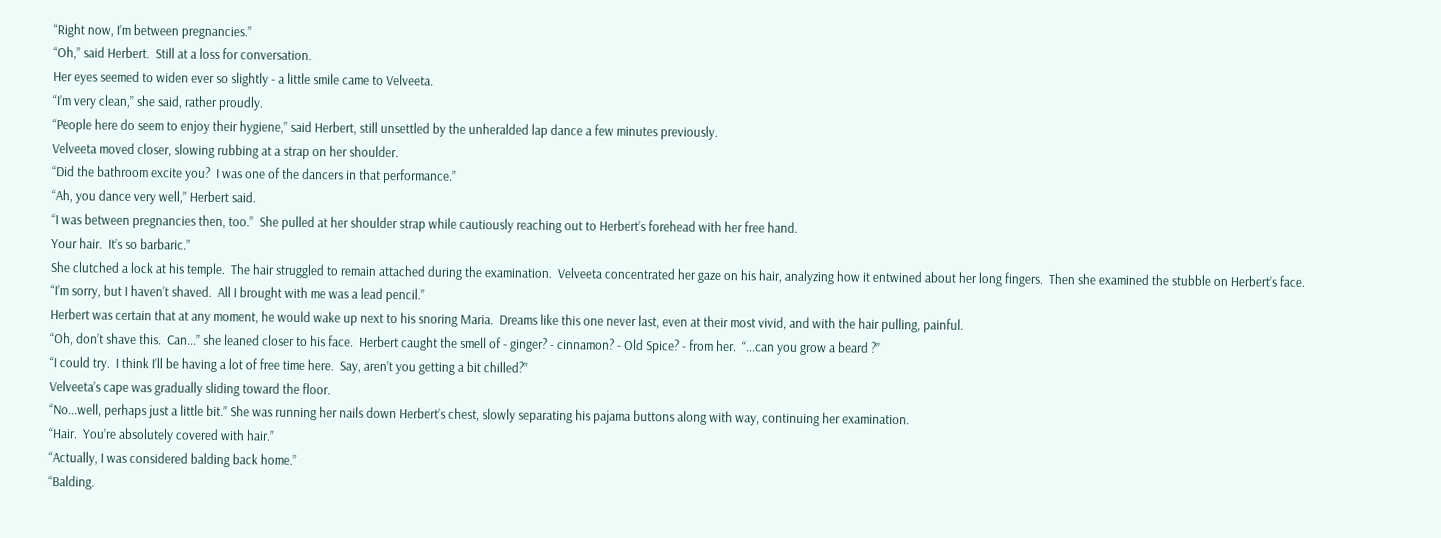“Right now, I’m between pregnancies.”
“Oh,” said Herbert.  Still at a loss for conversation.
Her eyes seemed to widen ever so slightly - a little smile came to Velveeta.
“I’m very clean,” she said, rather proudly.
“People here do seem to enjoy their hygiene,” said Herbert, still unsettled by the unheralded lap dance a few minutes previously.
Velveeta moved closer, slowing rubbing at a strap on her shoulder.
“Did the bathroom excite you?  I was one of the dancers in that performance.”
“Ah, you dance very well,” Herbert said.
“I was between pregnancies then, too.”  She pulled at her shoulder strap while cautiously reaching out to Herbert’s forehead with her free hand.
Your hair.  It’s so barbaric.”
She clutched a lock at his temple.  The hair struggled to remain attached during the examination.  Velveeta concentrated her gaze on his hair, analyzing how it entwined about her long fingers.  Then she examined the stubble on Herbert’s face.
“I’m sorry, but I haven’t shaved.  All I brought with me was a lead pencil.”
Herbert was certain that at any moment, he would wake up next to his snoring Maria.  Dreams like this one never last, even at their most vivid, and with the hair pulling, painful.
“Oh, don’t shave this.  Can...” she leaned closer to his face.  Herbert caught the smell of - ginger? - cinnamon? - Old Spice? - from her.  “...can you grow a beard ?”
“I could try.  I think I’ll be having a lot of free time here.  Say, aren’t you getting a bit chilled?”
Velveeta’s cape was gradually sliding toward the floor.
“No...well, perhaps just a little bit.” She was running her nails down Herbert’s chest, slowly separating his pajama buttons along with way, continuing her examination.
“Hair.  You’re absolutely covered with hair.”
“Actually, I was considered balding back home.”
“Balding.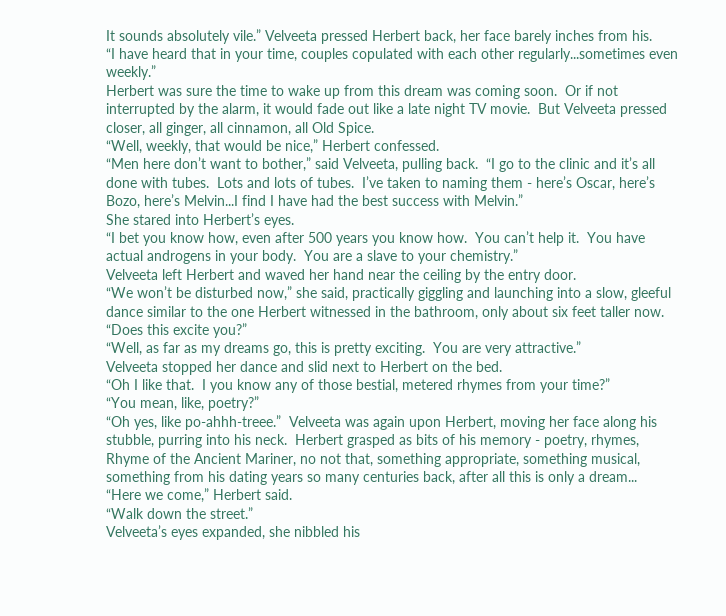It sounds absolutely vile.” Velveeta pressed Herbert back, her face barely inches from his.
“I have heard that in your time, couples copulated with each other regularly...sometimes even weekly.”
Herbert was sure the time to wake up from this dream was coming soon.  Or if not interrupted by the alarm, it would fade out like a late night TV movie.  But Velveeta pressed closer, all ginger, all cinnamon, all Old Spice.
“Well, weekly, that would be nice,” Herbert confessed.
“Men here don’t want to bother,” said Velveeta, pulling back.  “I go to the clinic and it’s all done with tubes.  Lots and lots of tubes.  I’ve taken to naming them - here’s Oscar, here’s Bozo, here’s Melvin...I find I have had the best success with Melvin.”
She stared into Herbert’s eyes.
“I bet you know how, even after 500 years you know how.  You can’t help it.  You have actual androgens in your body.  You are a slave to your chemistry.”
Velveeta left Herbert and waved her hand near the ceiling by the entry door.
“We won’t be disturbed now,” she said, practically giggling and launching into a slow, gleeful dance similar to the one Herbert witnessed in the bathroom, only about six feet taller now.
“Does this excite you?”
“Well, as far as my dreams go, this is pretty exciting.  You are very attractive.”
Velveeta stopped her dance and slid next to Herbert on the bed.
“Oh I like that.  I you know any of those bestial, metered rhymes from your time?”
“You mean, like, poetry?”
“Oh yes, like po-ahhh-treee.”  Velveeta was again upon Herbert, moving her face along his stubble, purring into his neck.  Herbert grasped as bits of his memory - poetry, rhymes, Rhyme of the Ancient Mariner, no not that, something appropriate, something musical, something from his dating years so many centuries back, after all this is only a dream...
“Here we come,” Herbert said.
“Walk down the street.”
Velveeta’s eyes expanded, she nibbled his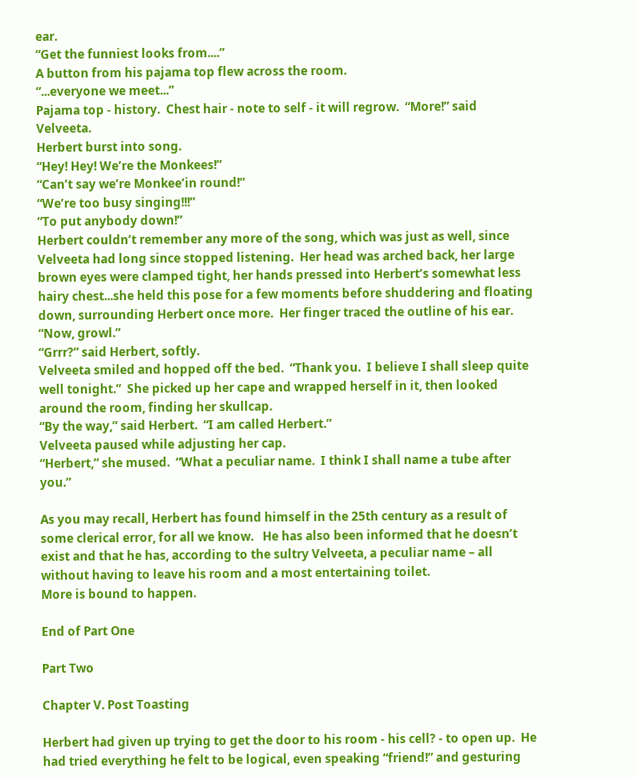ear.
“Get the funniest looks from....”
A button from his pajama top flew across the room.
“...everyone we meet...”
Pajama top - history.  Chest hair - note to self - it will regrow.  “More!” said Velveeta.
Herbert burst into song.
“Hey! Hey! We’re the Monkees!”
“Can’t say we’re Monkee’in round!”
“We’re too busy singing!!!”
“To put anybody down!”
Herbert couldn’t remember any more of the song, which was just as well, since Velveeta had long since stopped listening.  Her head was arched back, her large brown eyes were clamped tight, her hands pressed into Herbert’s somewhat less hairy chest...she held this pose for a few moments before shuddering and floating down, surrounding Herbert once more.  Her finger traced the outline of his ear.
“Now, growl.”
“Grrr?” said Herbert, softly.
Velveeta smiled and hopped off the bed.  “Thank you.  I believe I shall sleep quite well tonight.”  She picked up her cape and wrapped herself in it, then looked around the room, finding her skullcap.
“By the way,” said Herbert.  “I am called Herbert.”
Velveeta paused while adjusting her cap.
“Herbert,” she mused.  “What a peculiar name.  I think I shall name a tube after you.”

As you may recall, Herbert has found himself in the 25th century as a result of some clerical error, for all we know.   He has also been informed that he doesn’t exist and that he has, according to the sultry Velveeta, a peculiar name – all without having to leave his room and a most entertaining toilet.
More is bound to happen.

End of Part One

Part Two

Chapter V. Post Toasting

Herbert had given up trying to get the door to his room - his cell? - to open up.  He had tried everything he felt to be logical, even speaking “friend!” and gesturing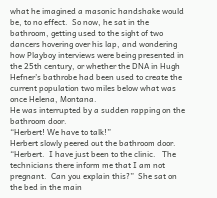what he imagined a masonic handshake would be, to no effect.  So now, he sat in the bathroom, getting used to the sight of two dancers hovering over his lap, and wondering how Playboy interviews were being presented in the 25th century, or whether the DNA in Hugh Hefner’s bathrobe had been used to create the current population two miles below what was once Helena, Montana.
He was interrupted by a sudden rapping on the bathroom door.
“Herbert! We have to talk!”
Herbert slowly peered out the bathroom door.
“Herbert.  I have just been to the clinic.   The technicians there inform me that I am not pregnant.  Can you explain this?”  She sat on the bed in the main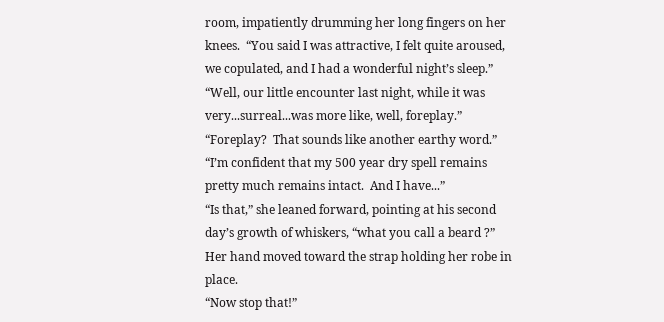room, impatiently drumming her long fingers on her knees.  “You said I was attractive, I felt quite aroused, we copulated, and I had a wonderful night’s sleep.”
“Well, our little encounter last night, while it was very...surreal...was more like, well, foreplay.”
“Foreplay?  That sounds like another earthy word.”
“I’m confident that my 500 year dry spell remains pretty much remains intact.  And I have...”
“Is that,” she leaned forward, pointing at his second day’s growth of whiskers, “what you call a beard ?”  Her hand moved toward the strap holding her robe in place.
“Now stop that!”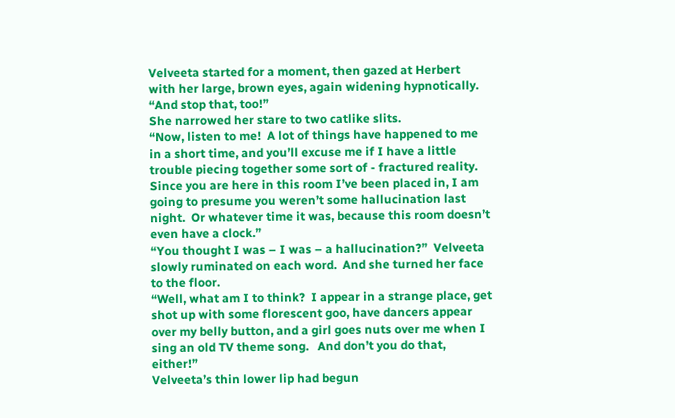Velveeta started for a moment, then gazed at Herbert with her large, brown eyes, again widening hypnotically.
“And stop that, too!”
She narrowed her stare to two catlike slits.
“Now, listen to me!  A lot of things have happened to me in a short time, and you’ll excuse me if I have a little trouble piecing together some sort of - fractured reality.  Since you are here in this room I’ve been placed in, I am going to presume you weren’t some hallucination last night.  Or whatever time it was, because this room doesn’t even have a clock.”
“You thought I was – I was – a hallucination?”  Velveeta slowly ruminated on each word.  And she turned her face to the floor.
“Well, what am I to think?  I appear in a strange place, get shot up with some florescent goo, have dancers appear over my belly button, and a girl goes nuts over me when I sing an old TV theme song.   And don’t you do that, either!”
Velveeta’s thin lower lip had begun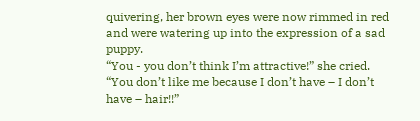quivering, her brown eyes were now rimmed in red and were watering up into the expression of a sad puppy.
“You - you don’t think I’m attractive!” she cried.  “You don’t like me because I don’t have – I don’t have – hair!!”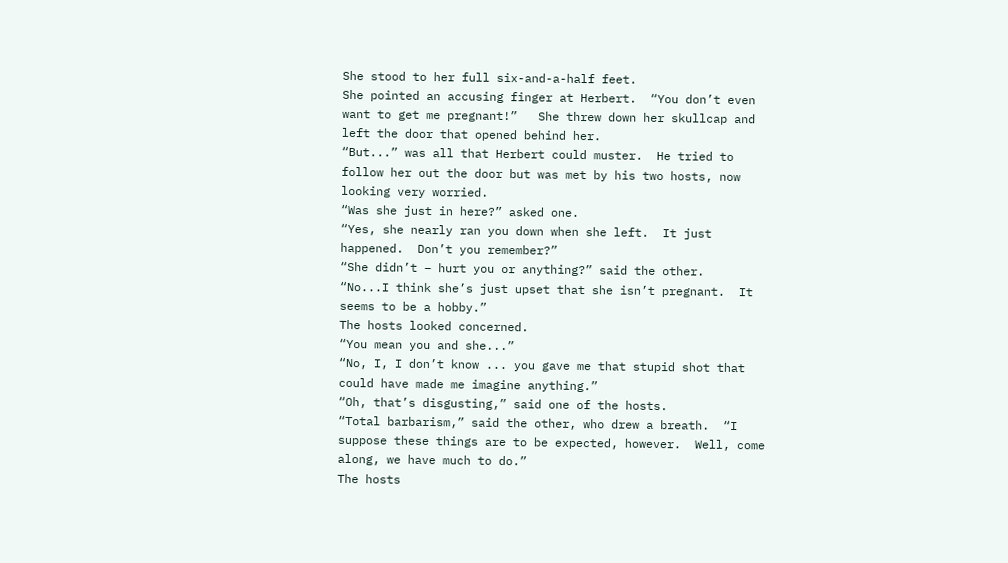She stood to her full six-and-a-half feet.
She pointed an accusing finger at Herbert.  “You don’t even want to get me pregnant!”   She threw down her skullcap and left the door that opened behind her.
“But...” was all that Herbert could muster.  He tried to follow her out the door but was met by his two hosts, now looking very worried.
“Was she just in here?” asked one.
“Yes, she nearly ran you down when she left.  It just happened.  Don’t you remember?”
“She didn’t – hurt you or anything?” said the other.
“No...I think she’s just upset that she isn’t pregnant.  It seems to be a hobby.”
The hosts looked concerned.
“You mean you and she...”
“No, I, I don’t know ... you gave me that stupid shot that could have made me imagine anything.”
“Oh, that’s disgusting,” said one of the hosts.
“Total barbarism,” said the other, who drew a breath.  “I suppose these things are to be expected, however.  Well, come along, we have much to do.”
The hosts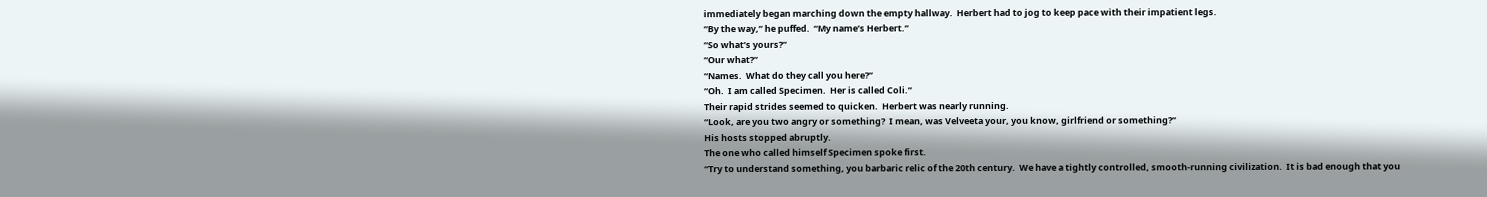immediately began marching down the empty hallway.  Herbert had to jog to keep pace with their impatient legs.
“By the way,” he puffed.  “My name’s Herbert.”
“So what’s yours?”
“Our what?”
“Names.  What do they call you here?”
“Oh.  I am called Specimen.  Her is called Coli.”
Their rapid strides seemed to quicken.  Herbert was nearly running.
“Look, are you two angry or something?  I mean, was Velveeta your, you know, girlfriend or something?”
His hosts stopped abruptly.
The one who called himself Specimen spoke first.
“Try to understand something, you barbaric relic of the 20th century.  We have a tightly controlled, smooth-running civilization.  It is bad enough that you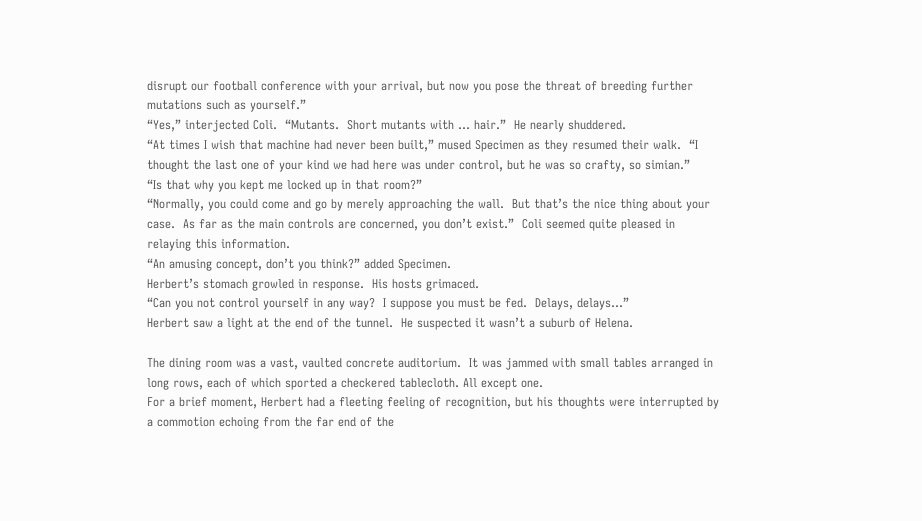disrupt our football conference with your arrival, but now you pose the threat of breeding further mutations such as yourself.”
“Yes,” interjected Coli.  “Mutants.  Short mutants with ... hair.”  He nearly shuddered.
“At times I wish that machine had never been built,” mused Specimen as they resumed their walk.  “I thought the last one of your kind we had here was under control, but he was so crafty, so simian.”
“Is that why you kept me locked up in that room?”
“Normally, you could come and go by merely approaching the wall.  But that’s the nice thing about your case.  As far as the main controls are concerned, you don’t exist.”  Coli seemed quite pleased in relaying this information.
“An amusing concept, don’t you think?” added Specimen.
Herbert’s stomach growled in response.  His hosts grimaced.
“Can you not control yourself in any way?  I suppose you must be fed.  Delays, delays...”
Herbert saw a light at the end of the tunnel.  He suspected it wasn’t a suburb of Helena.

The dining room was a vast, vaulted concrete auditorium.  It was jammed with small tables arranged in long rows, each of which sported a checkered tablecloth. All except one.
For a brief moment, Herbert had a fleeting feeling of recognition, but his thoughts were interrupted by a commotion echoing from the far end of the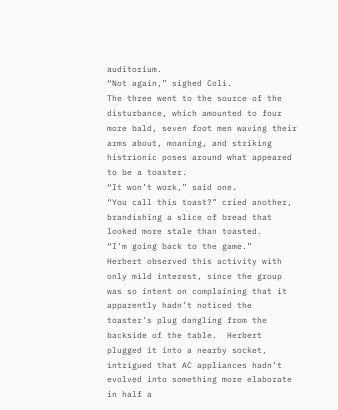auditorium.
“Not again,” sighed Coli.
The three went to the source of the disturbance, which amounted to four more bald, seven foot men waving their arms about, moaning, and striking histrionic poses around what appeared to be a toaster.
“It won’t work,” said one.
“You call this toast?” cried another, brandishing a slice of bread that looked more stale than toasted.
“I’m going back to the game.”
Herbert observed this activity with only mild interest, since the group was so intent on complaining that it apparently hadn’t noticed the toaster’s plug dangling from the backside of the table.  Herbert plugged it into a nearby socket, intrigued that AC appliances hadn’t evolved into something more elaborate in half a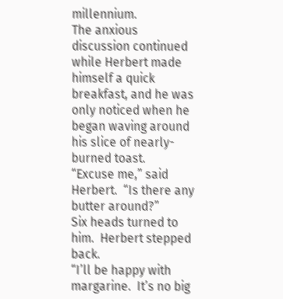millennium.
The anxious discussion continued while Herbert made himself a quick breakfast, and he was only noticed when he began waving around his slice of nearly-burned toast.
“Excuse me,” said Herbert.  “Is there any butter around?”
Six heads turned to him.  Herbert stepped back.
“I’ll be happy with margarine.  It’s no big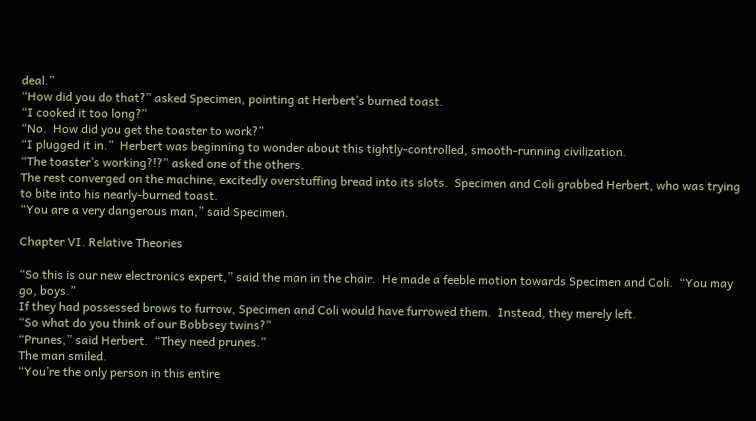deal.”
“How did you do that?” asked Specimen, pointing at Herbert’s burned toast.
“I cooked it too long?”
“No.  How did you get the toaster to work?”
“I plugged it in.”  Herbert was beginning to wonder about this tightly-controlled, smooth-running civilization.
“The toaster’s working?!?” asked one of the others.
The rest converged on the machine, excitedly overstuffing bread into its slots.  Specimen and Coli grabbed Herbert, who was trying to bite into his nearly-burned toast.
“You are a very dangerous man,” said Specimen.

Chapter VI. Relative Theories

“So this is our new electronics expert,” said the man in the chair.  He made a feeble motion towards Specimen and Coli.  “You may go, boys.”
If they had possessed brows to furrow, Specimen and Coli would have furrowed them.  Instead, they merely left.
“So what do you think of our Bobbsey twins?”
“Prunes,” said Herbert.  “They need prunes.”
The man smiled.
“You’re the only person in this entire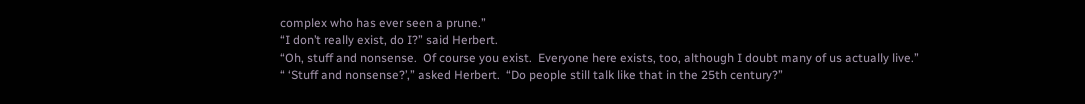complex who has ever seen a prune.”
“I don’t really exist, do I?” said Herbert.
“Oh, stuff and nonsense.  Of course you exist.  Everyone here exists, too, although I doubt many of us actually live.”
“ ‘Stuff and nonsense?’,” asked Herbert.  “Do people still talk like that in the 25th century?”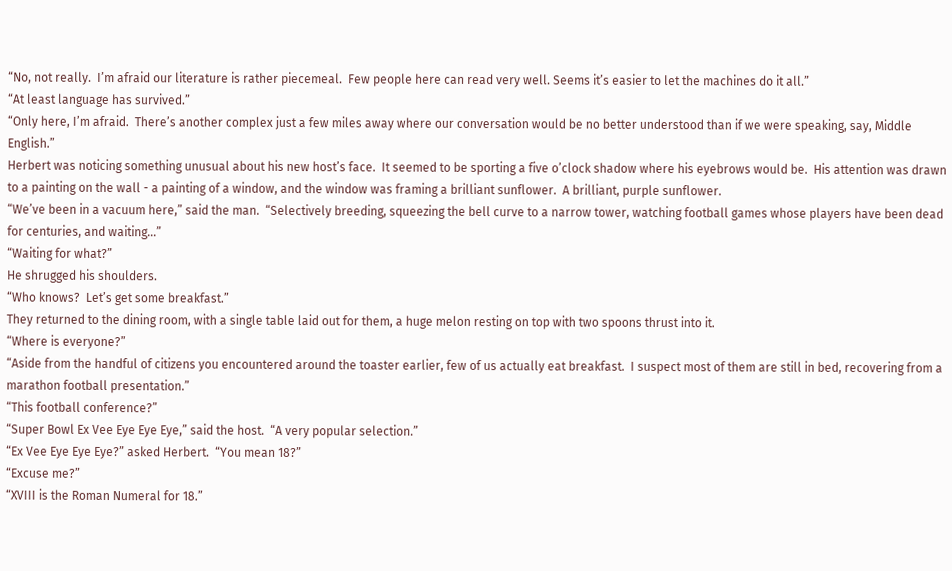“No, not really.  I’m afraid our literature is rather piecemeal.  Few people here can read very well. Seems it’s easier to let the machines do it all.”
“At least language has survived.”
“Only here, I’m afraid.  There’s another complex just a few miles away where our conversation would be no better understood than if we were speaking, say, Middle English.”
Herbert was noticing something unusual about his new host’s face.  It seemed to be sporting a five o’clock shadow where his eyebrows would be.  His attention was drawn to a painting on the wall - a painting of a window, and the window was framing a brilliant sunflower.  A brilliant, purple sunflower.
“We’ve been in a vacuum here,” said the man.  “Selectively breeding, squeezing the bell curve to a narrow tower, watching football games whose players have been dead for centuries, and waiting...”
“Waiting for what?”
He shrugged his shoulders.
“Who knows?  Let’s get some breakfast.”
They returned to the dining room, with a single table laid out for them, a huge melon resting on top with two spoons thrust into it.
“Where is everyone?”
“Aside from the handful of citizens you encountered around the toaster earlier, few of us actually eat breakfast.  I suspect most of them are still in bed, recovering from a marathon football presentation.”
“This football conference?”
“Super Bowl Ex Vee Eye Eye Eye,” said the host.  “A very popular selection.”
“Ex Vee Eye Eye Eye?” asked Herbert.  “You mean 18?”
“Excuse me?”
“XVIII is the Roman Numeral for 18.”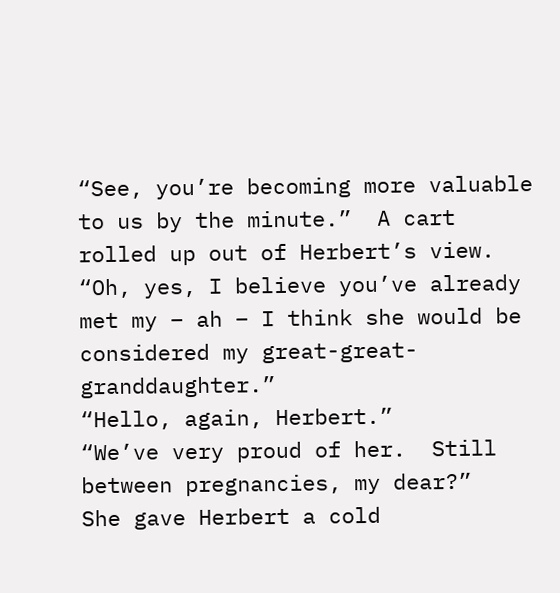“See, you’re becoming more valuable to us by the minute.”  A cart rolled up out of Herbert’s view.  “Oh, yes, I believe you’ve already met my – ah – I think she would be considered my great-great-granddaughter.”
“Hello, again, Herbert.”
“We’ve very proud of her.  Still between pregnancies, my dear?”
She gave Herbert a cold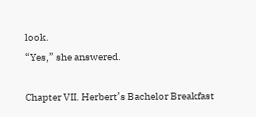look.
“Yes,” she answered.

Chapter VII. Herbert’s Bachelor Breakfast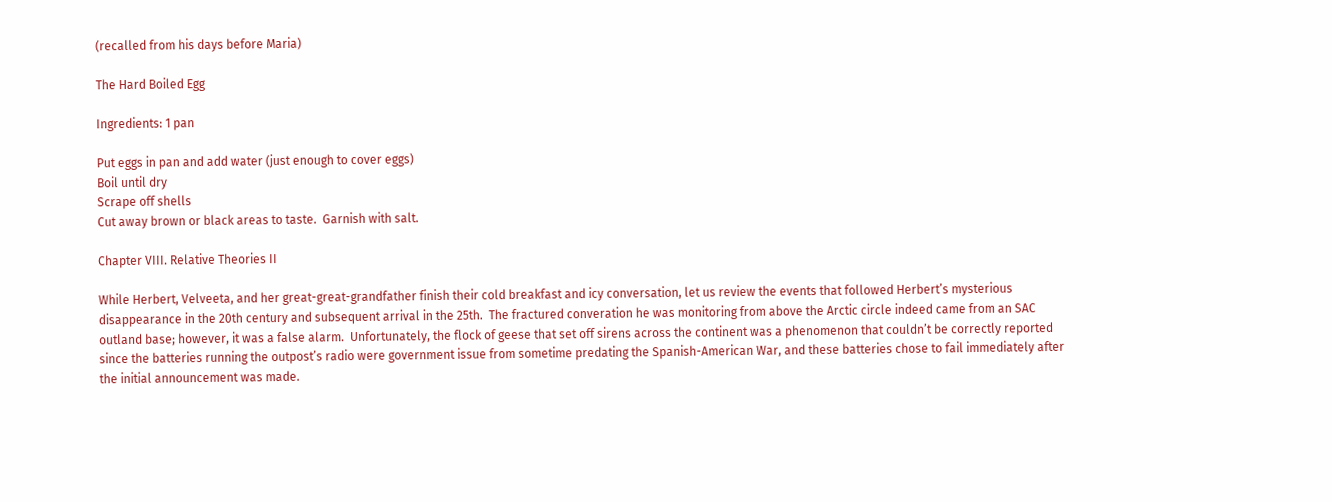(recalled from his days before Maria)

The Hard Boiled Egg

Ingredients: 1 pan

Put eggs in pan and add water (just enough to cover eggs)
Boil until dry
Scrape off shells
Cut away brown or black areas to taste.  Garnish with salt.

Chapter VIII. Relative Theories II

While Herbert, Velveeta, and her great-great-grandfather finish their cold breakfast and icy conversation, let us review the events that followed Herbert’s mysterious disappearance in the 20th century and subsequent arrival in the 25th.  The fractured converation he was monitoring from above the Arctic circle indeed came from an SAC outland base; however, it was a false alarm.  Unfortunately, the flock of geese that set off sirens across the continent was a phenomenon that couldn’t be correctly reported since the batteries running the outpost’s radio were government issue from sometime predating the Spanish-American War, and these batteries chose to fail immediately after the initial announcement was made.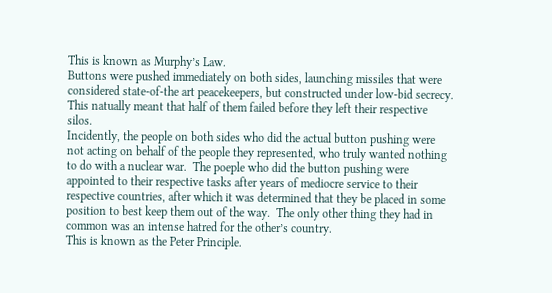This is known as Murphy’s Law.
Buttons were pushed immediately on both sides, launching missiles that were considered state-of-the art peacekeepers, but constructed under low-bid secrecy.  This natually meant that half of them failed before they left their respective silos.
Incidently, the people on both sides who did the actual button pushing were not acting on behalf of the people they represented, who truly wanted nothing to do with a nuclear war.  The poeple who did the button pushing were appointed to their respective tasks after years of mediocre service to their respective countries, after which it was determined that they be placed in some position to best keep them out of the way.  The only other thing they had in common was an intense hatred for the other’s country.
This is known as the Peter Principle.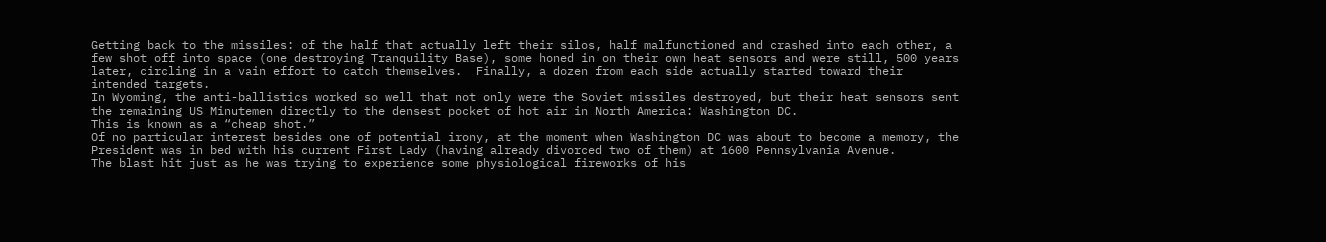Getting back to the missiles: of the half that actually left their silos, half malfunctioned and crashed into each other, a few shot off into space (one destroying Tranquility Base), some honed in on their own heat sensors and were still, 500 years later, circling in a vain effort to catch themselves.  Finally, a dozen from each side actually started toward their intended targets.
In Wyoming, the anti-ballistics worked so well that not only were the Soviet missiles destroyed, but their heat sensors sent the remaining US Minutemen directly to the densest pocket of hot air in North America: Washington DC.
This is known as a “cheap shot.”
Of no particular interest besides one of potential irony, at the moment when Washington DC was about to become a memory, the President was in bed with his current First Lady (having already divorced two of them) at 1600 Pennsylvania Avenue.
The blast hit just as he was trying to experience some physiological fireworks of his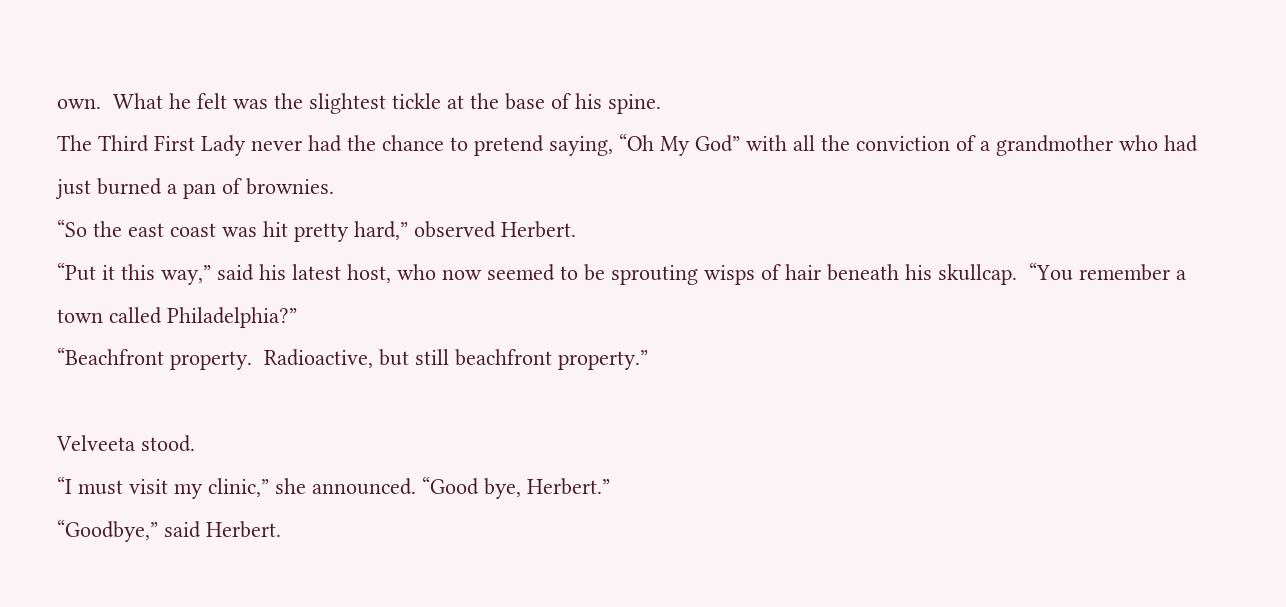own.  What he felt was the slightest tickle at the base of his spine.
The Third First Lady never had the chance to pretend saying, “Oh My God” with all the conviction of a grandmother who had just burned a pan of brownies.
“So the east coast was hit pretty hard,” observed Herbert.
“Put it this way,” said his latest host, who now seemed to be sprouting wisps of hair beneath his skullcap.  “You remember a town called Philadelphia?”
“Beachfront property.  Radioactive, but still beachfront property.”

Velveeta stood.
“I must visit my clinic,” she announced. “Good bye, Herbert.”
“Goodbye,” said Herbert.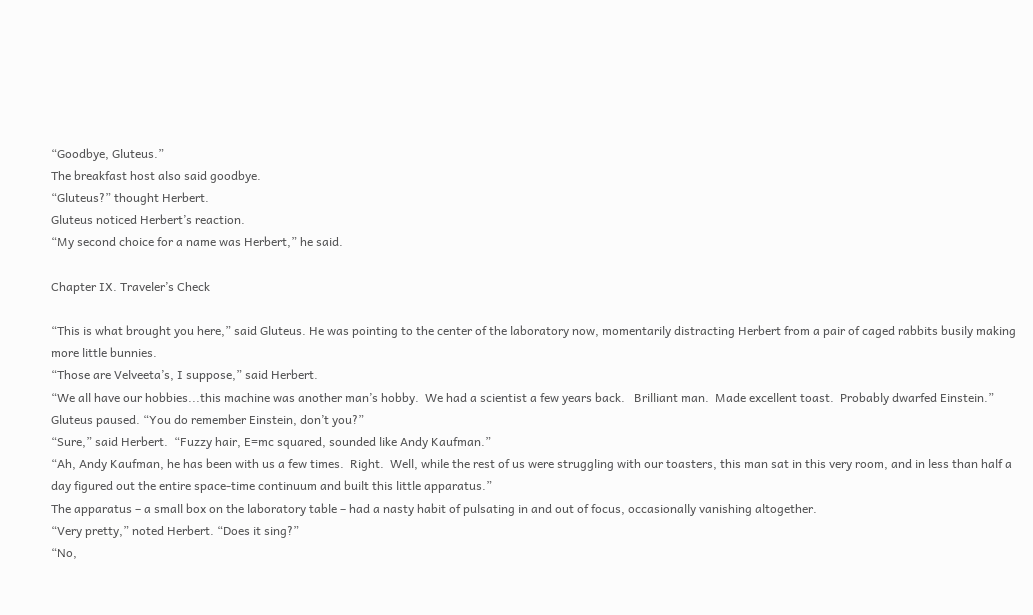“Goodbye, Gluteus.”
The breakfast host also said goodbye.
“Gluteus?” thought Herbert.
Gluteus noticed Herbert’s reaction.
“My second choice for a name was Herbert,” he said.

Chapter IX. Traveler’s Check

“This is what brought you here,” said Gluteus. He was pointing to the center of the laboratory now, momentarily distracting Herbert from a pair of caged rabbits busily making more little bunnies.
“Those are Velveeta’s, I suppose,” said Herbert.
“We all have our hobbies...this machine was another man’s hobby.  We had a scientist a few years back.   Brilliant man.  Made excellent toast.  Probably dwarfed Einstein.” Gluteus paused. “You do remember Einstein, don’t you?”
“Sure,” said Herbert.  “Fuzzy hair, E=mc squared, sounded like Andy Kaufman.”
“Ah, Andy Kaufman, he has been with us a few times.  Right.  Well, while the rest of us were struggling with our toasters, this man sat in this very room, and in less than half a day figured out the entire space-time continuum and built this little apparatus.”
The apparatus – a small box on the laboratory table – had a nasty habit of pulsating in and out of focus, occasionally vanishing altogether.
“Very pretty,” noted Herbert. “Does it sing?”
“No,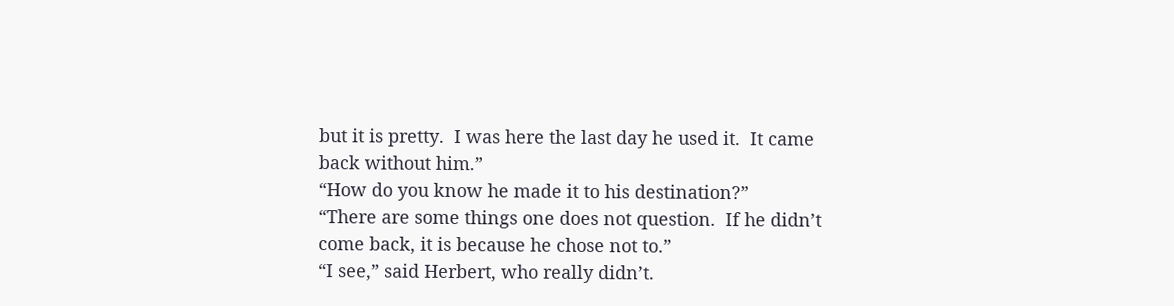but it is pretty.  I was here the last day he used it.  It came back without him.”
“How do you know he made it to his destination?”
“There are some things one does not question.  If he didn’t come back, it is because he chose not to.”
“I see,” said Herbert, who really didn’t.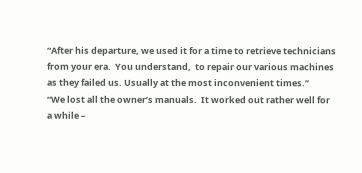“After his departure, we used it for a time to retrieve technicians from your era.  You understand,  to repair our various machines as they failed us. Usually at the most inconvenient times.”
“We lost all the owner’s manuals.  It worked out rather well for a while –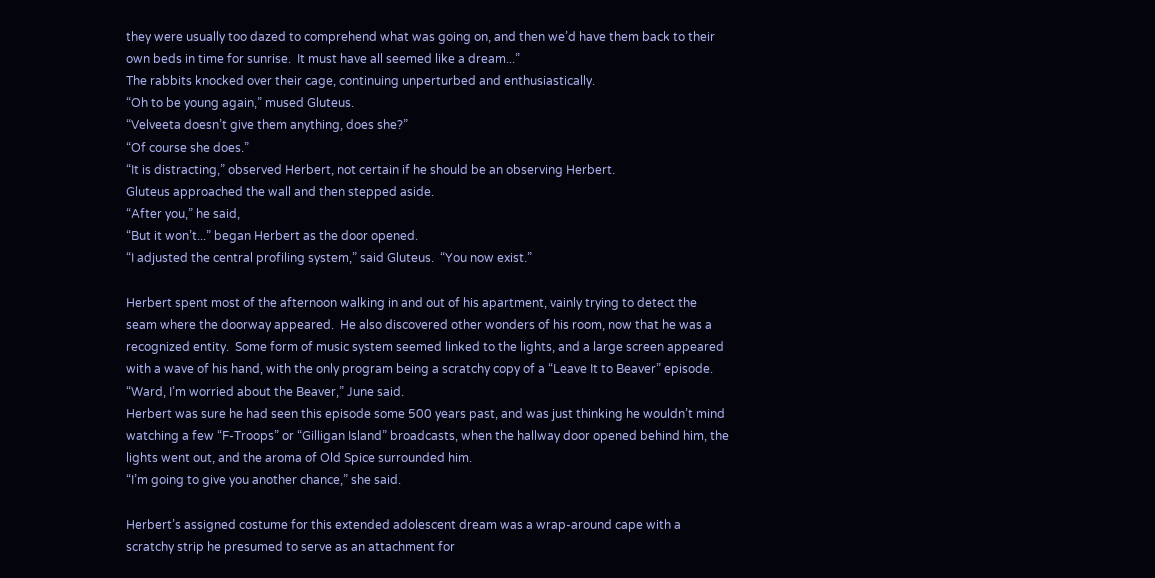they were usually too dazed to comprehend what was going on, and then we’d have them back to their own beds in time for sunrise.  It must have all seemed like a dream...”
The rabbits knocked over their cage, continuing unperturbed and enthusiastically.
“Oh to be young again,” mused Gluteus.
“Velveeta doesn’t give them anything, does she?”
“Of course she does.”
“It is distracting,” observed Herbert, not certain if he should be an observing Herbert.
Gluteus approached the wall and then stepped aside.
“After you,” he said,
“But it won’t...” began Herbert as the door opened.
“I adjusted the central profiling system,” said Gluteus.  “You now exist.”

Herbert spent most of the afternoon walking in and out of his apartment, vainly trying to detect the seam where the doorway appeared.  He also discovered other wonders of his room, now that he was a recognized entity.  Some form of music system seemed linked to the lights, and a large screen appeared with a wave of his hand, with the only program being a scratchy copy of a “Leave It to Beaver” episode.
“Ward, I’m worried about the Beaver,” June said.
Herbert was sure he had seen this episode some 500 years past, and was just thinking he wouldn’t mind watching a few “F-Troops” or “Gilligan Island” broadcasts, when the hallway door opened behind him, the lights went out, and the aroma of Old Spice surrounded him.
“I’m going to give you another chance,” she said.

Herbert’s assigned costume for this extended adolescent dream was a wrap-around cape with a scratchy strip he presumed to serve as an attachment for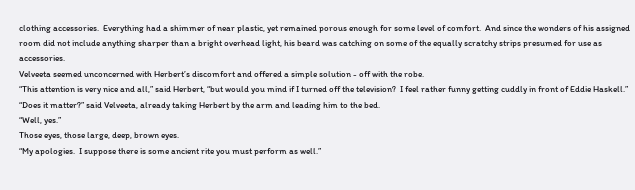clothing accessories.  Everything had a shimmer of near plastic, yet remained porous enough for some level of comfort.  And since the wonders of his assigned room did not include anything sharper than a bright overhead light, his beard was catching on some of the equally scratchy strips presumed for use as accessories.
Velveeta seemed unconcerned with Herbert’s discomfort and offered a simple solution - off with the robe.
“This attention is very nice and all,” said Herbert, “but would you mind if I turned off the television?  I feel rather funny getting cuddly in front of Eddie Haskell.”
“Does it matter?” said Velveeta, already taking Herbert by the arm and leading him to the bed.
“Well, yes.”
Those eyes, those large, deep, brown eyes.
“My apologies.  I suppose there is some ancient rite you must perform as well.”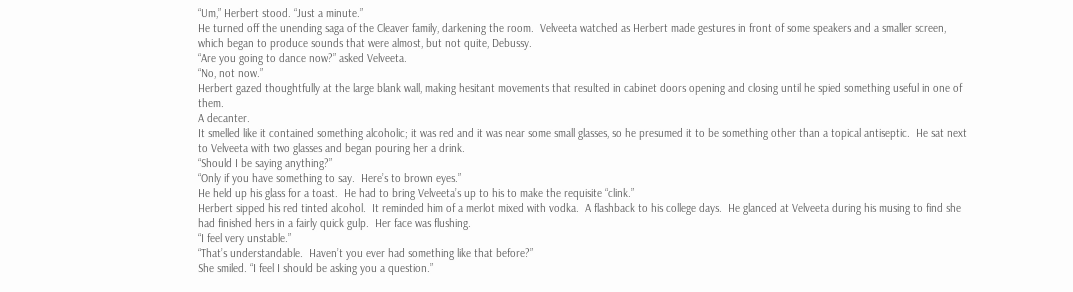“Um,” Herbert stood. “Just a minute.”
He turned off the unending saga of the Cleaver family, darkening the room.  Velveeta watched as Herbert made gestures in front of some speakers and a smaller screen, which began to produce sounds that were almost, but not quite, Debussy.
“Are you going to dance now?” asked Velveeta.
“No, not now.”
Herbert gazed thoughtfully at the large blank wall, making hesitant movements that resulted in cabinet doors opening and closing until he spied something useful in one of them.
A decanter.
It smelled like it contained something alcoholic; it was red and it was near some small glasses, so he presumed it to be something other than a topical antiseptic.  He sat next to Velveeta with two glasses and began pouring her a drink.
“Should I be saying anything?”
“Only if you have something to say.  Here’s to brown eyes.”
He held up his glass for a toast.  He had to bring Velveeta’s up to his to make the requisite “clink.”
Herbert sipped his red tinted alcohol.  It reminded him of a merlot mixed with vodka.  A flashback to his college days.  He glanced at Velveeta during his musing to find she had finished hers in a fairly quick gulp.  Her face was flushing.
“I feel very unstable.”
“That’s understandable.  Haven’t you ever had something like that before?”
She smiled. “I feel I should be asking you a question.”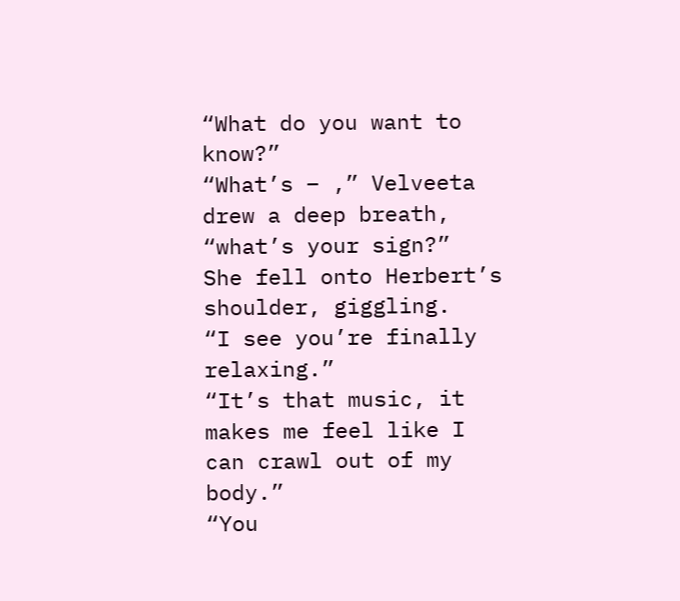“What do you want to know?”
“What’s – ,” Velveeta drew a deep breath, “what’s your sign?”
She fell onto Herbert’s shoulder, giggling.
“I see you’re finally relaxing.”
“It’s that music, it makes me feel like I can crawl out of my body.”
“You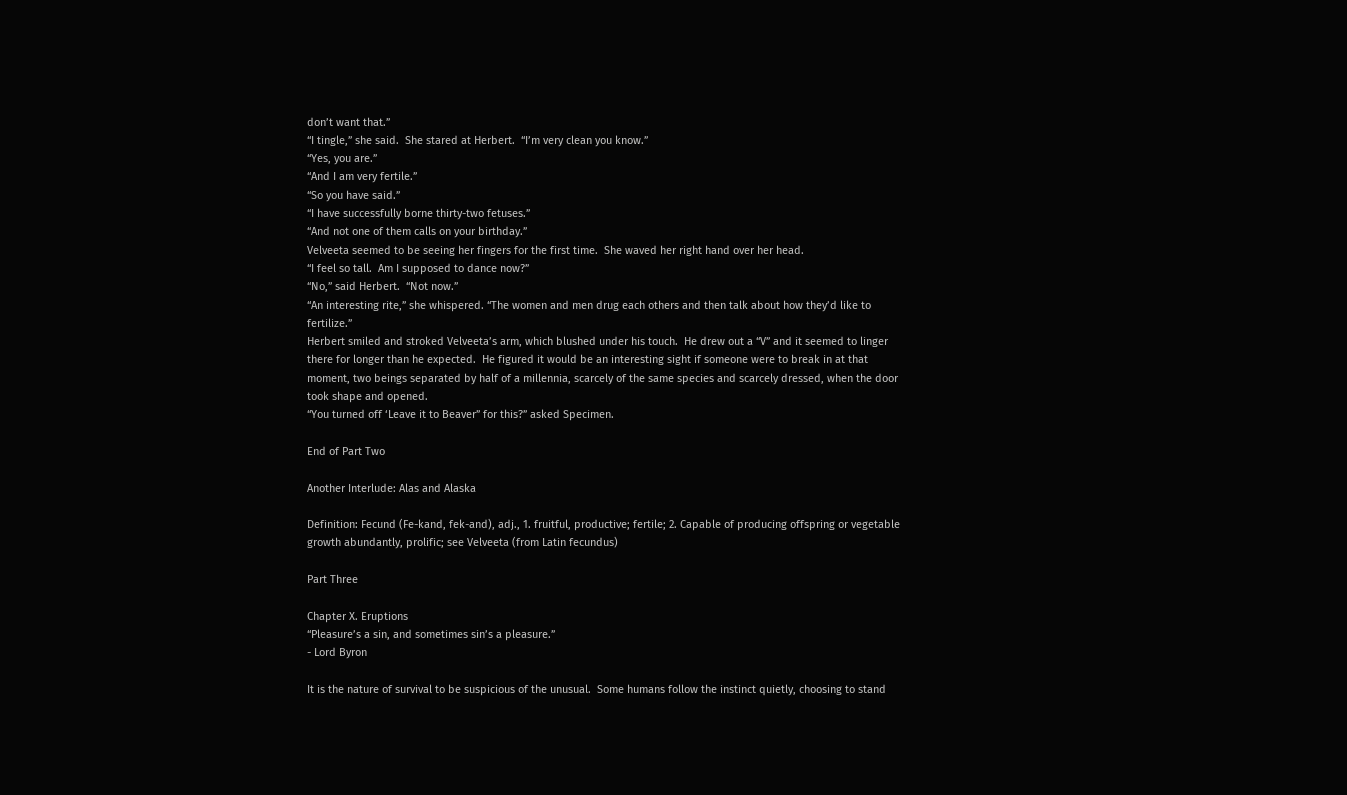don’t want that.”
“I tingle,” she said.  She stared at Herbert.  “I’m very clean you know.”
“Yes, you are.”
“And I am very fertile.”
“So you have said.”
“I have successfully borne thirty-two fetuses.”
“And not one of them calls on your birthday.”
Velveeta seemed to be seeing her fingers for the first time.  She waved her right hand over her head.
“I feel so tall.  Am I supposed to dance now?”
“No,” said Herbert.  “Not now.”
“An interesting rite,” she whispered. “The women and men drug each others and then talk about how they’d like to fertilize.”
Herbert smiled and stroked Velveeta’s arm, which blushed under his touch.  He drew out a “V” and it seemed to linger there for longer than he expected.  He figured it would be an interesting sight if someone were to break in at that moment, two beings separated by half of a millennia, scarcely of the same species and scarcely dressed, when the door took shape and opened.
“You turned off ‘Leave it to Beaver” for this?” asked Specimen.

End of Part Two

Another Interlude: Alas and Alaska

Definition: Fecund (Fe-kand, fek-and), adj., 1. fruitful, productive; fertile; 2. Capable of producing offspring or vegetable growth abundantly, prolific; see Velveeta (from Latin fecundus)

Part Three

Chapter X. Eruptions
“Pleasure’s a sin, and sometimes sin’s a pleasure.”
- Lord Byron

It is the nature of survival to be suspicious of the unusual.  Some humans follow the instinct quietly, choosing to stand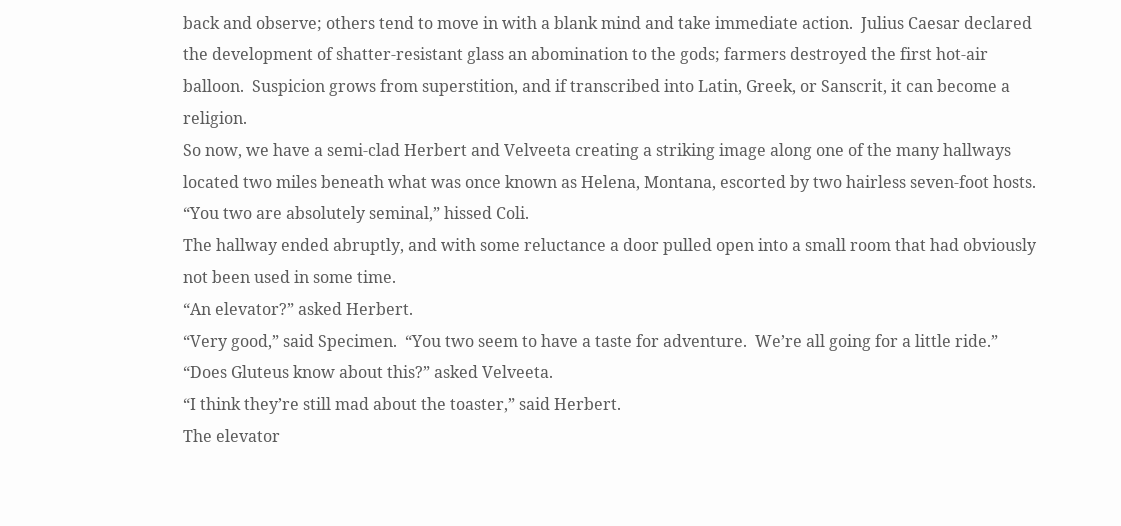back and observe; others tend to move in with a blank mind and take immediate action.  Julius Caesar declared the development of shatter-resistant glass an abomination to the gods; farmers destroyed the first hot-air balloon.  Suspicion grows from superstition, and if transcribed into Latin, Greek, or Sanscrit, it can become a religion.
So now, we have a semi-clad Herbert and Velveeta creating a striking image along one of the many hallways located two miles beneath what was once known as Helena, Montana, escorted by two hairless seven-foot hosts.
“You two are absolutely seminal,” hissed Coli.
The hallway ended abruptly, and with some reluctance a door pulled open into a small room that had obviously not been used in some time.
“An elevator?” asked Herbert.
“Very good,” said Specimen.  “You two seem to have a taste for adventure.  We’re all going for a little ride.”
“Does Gluteus know about this?” asked Velveeta.
“I think they’re still mad about the toaster,” said Herbert.
The elevator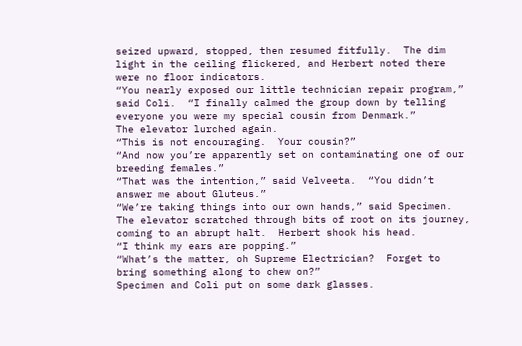seized upward, stopped, then resumed fitfully.  The dim light in the ceiling flickered, and Herbert noted there were no floor indicators.
“You nearly exposed our little technician repair program,” said Coli.  “I finally calmed the group down by telling everyone you were my special cousin from Denmark.”
The elevator lurched again.
“This is not encouraging.  Your cousin?”
“And now you’re apparently set on contaminating one of our breeding females.”
“That was the intention,” said Velveeta.  “You didn’t answer me about Gluteus.”
“We’re taking things into our own hands,” said Specimen.
The elevator scratched through bits of root on its journey, coming to an abrupt halt.  Herbert shook his head.
“I think my ears are popping.”
“What’s the matter, oh Supreme Electrician?  Forget to bring something along to chew on?”
Specimen and Coli put on some dark glasses.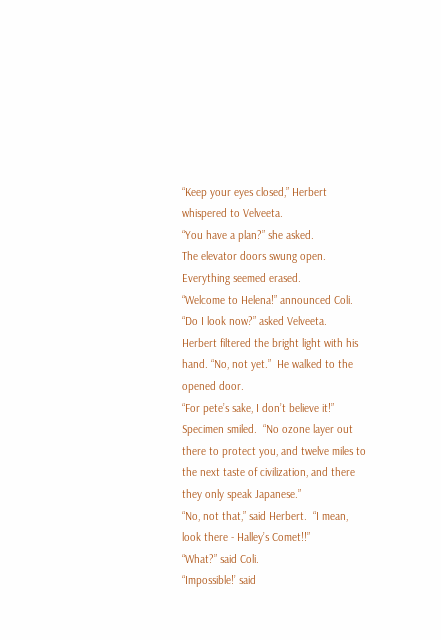“Keep your eyes closed,” Herbert whispered to Velveeta.
“You have a plan?” she asked.
The elevator doors swung open.
Everything seemed erased.
“Welcome to Helena!” announced Coli.
“Do I look now?” asked Velveeta.
Herbert filtered the bright light with his hand. “No, not yet.”  He walked to the opened door.
“For pete’s sake, I don’t believe it!”
Specimen smiled.  “No ozone layer out there to protect you, and twelve miles to the next taste of civilization, and there they only speak Japanese.”
“No, not that,” said Herbert.  “I mean, look there - Halley’s Comet!!”
“What?” said Coli.
“Impossible!’ said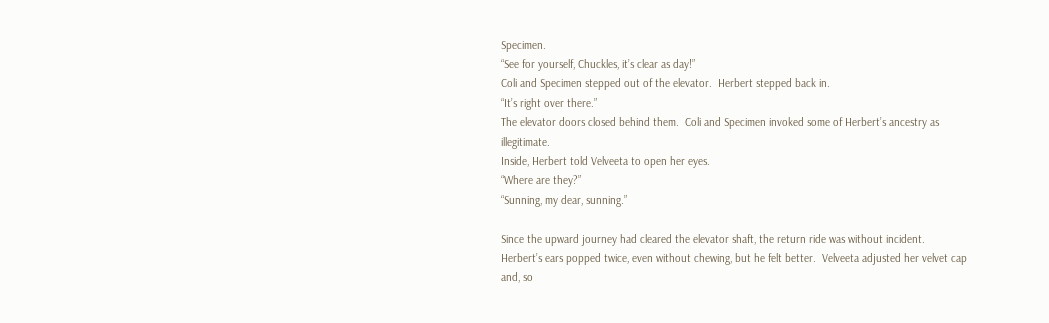Specimen.
“See for yourself, Chuckles, it’s clear as day!”
Coli and Specimen stepped out of the elevator.  Herbert stepped back in.
“It’s right over there.”
The elevator doors closed behind them.  Coli and Specimen invoked some of Herbert’s ancestry as illegitimate.
Inside, Herbert told Velveeta to open her eyes.
“Where are they?”
“Sunning, my dear, sunning.”

Since the upward journey had cleared the elevator shaft, the return ride was without incident.   Herbert’s ears popped twice, even without chewing, but he felt better.  Velveeta adjusted her velvet cap and, so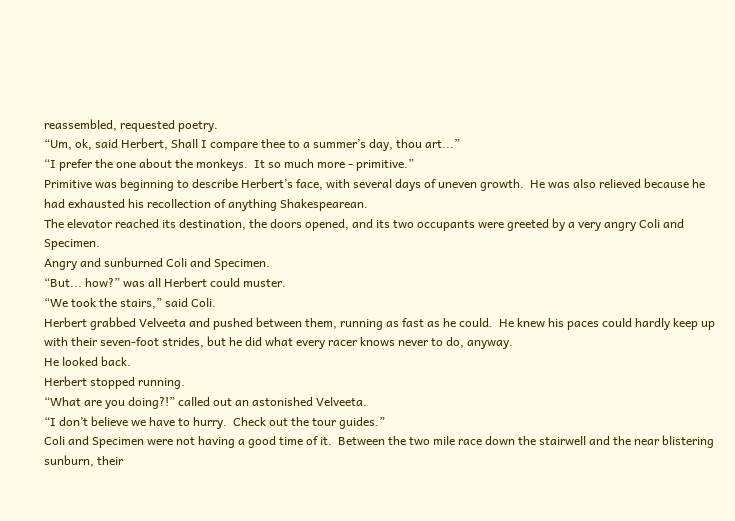reassembled, requested poetry.
“Um, ok, said Herbert, Shall I compare thee to a summer’s day, thou art...”
“I prefer the one about the monkeys.  It so much more - primitive.”
Primitive was beginning to describe Herbert’s face, with several days of uneven growth.  He was also relieved because he had exhausted his recollection of anything Shakespearean.
The elevator reached its destination, the doors opened, and its two occupants were greeted by a very angry Coli and Specimen.
Angry and sunburned Coli and Specimen.
“But... how?” was all Herbert could muster.
“We took the stairs,” said Coli.
Herbert grabbed Velveeta and pushed between them, running as fast as he could.  He knew his paces could hardly keep up with their seven-foot strides, but he did what every racer knows never to do, anyway.
He looked back.
Herbert stopped running.
“What are you doing?!” called out an astonished Velveeta.
“I don’t believe we have to hurry.  Check out the tour guides.”
Coli and Specimen were not having a good time of it.  Between the two mile race down the stairwell and the near blistering sunburn, their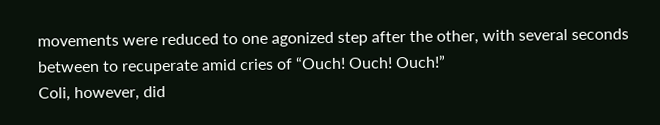movements were reduced to one agonized step after the other, with several seconds between to recuperate amid cries of “Ouch! Ouch! Ouch!”
Coli, however, did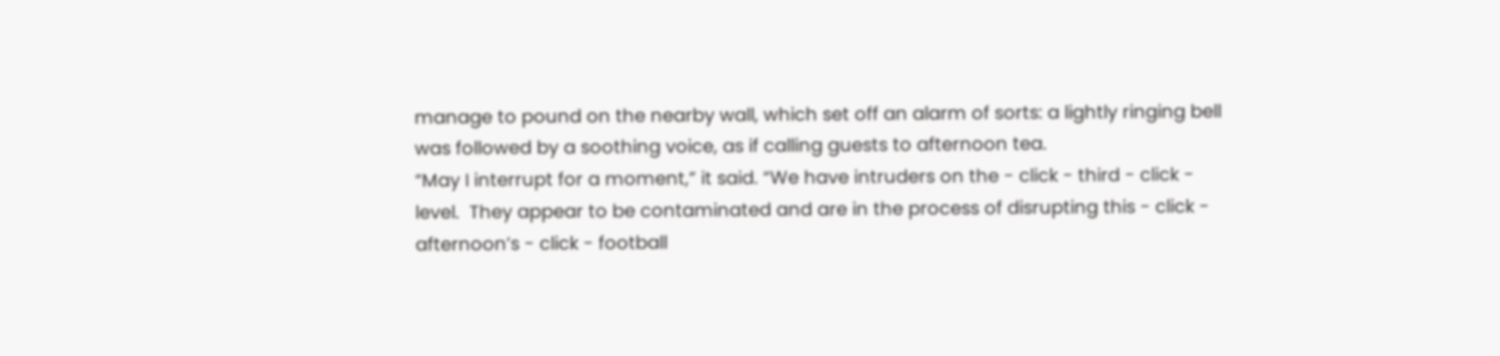manage to pound on the nearby wall, which set off an alarm of sorts: a lightly ringing bell was followed by a soothing voice, as if calling guests to afternoon tea.
“May I interrupt for a moment,” it said. “We have intruders on the - click - third - click - level.  They appear to be contaminated and are in the process of disrupting this - click - afternoon’s - click - football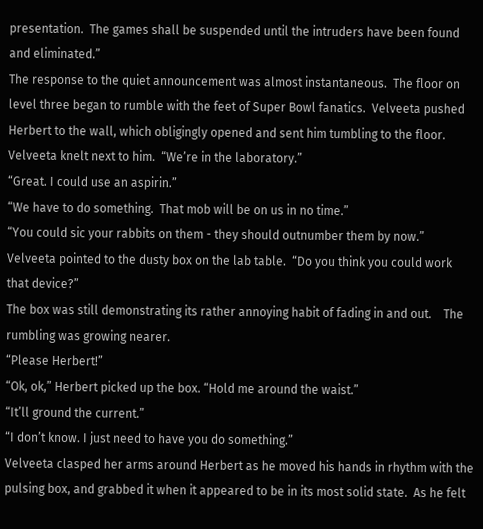presentation.  The games shall be suspended until the intruders have been found and eliminated.”
The response to the quiet announcement was almost instantaneous.  The floor on level three began to rumble with the feet of Super Bowl fanatics.  Velveeta pushed Herbert to the wall, which obligingly opened and sent him tumbling to the floor.
Velveeta knelt next to him.  “We’re in the laboratory.”
“Great. I could use an aspirin.”
“We have to do something.  That mob will be on us in no time.”
“You could sic your rabbits on them - they should outnumber them by now.”
Velveeta pointed to the dusty box on the lab table.  “Do you think you could work that device?”
The box was still demonstrating its rather annoying habit of fading in and out.    The rumbling was growing nearer.
“Please Herbert!”
“Ok, ok,” Herbert picked up the box. “Hold me around the waist.”
“It’ll ground the current.”
“I don’t know. I just need to have you do something.”
Velveeta clasped her arms around Herbert as he moved his hands in rhythm with the pulsing box, and grabbed it when it appeared to be in its most solid state.  As he felt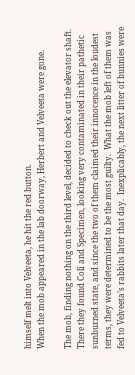himself melt into Velveeta, he hit the red button.
When the mob appeared in the lab doorway, Herbert and Velveeta were gone.

The mob, finding nothing on the third level, decided to check out the elevator shaft.  There they found Coli and Specimen, looking very contaminated in their pathetic sunburned state, and since the two of them claimed their innocence in the loudest terms, they were determined to be the most guilty.  What the mob left of them was fed to Velveeta’s rabbits later that day.  Inexplicably, the next litter of bunnies were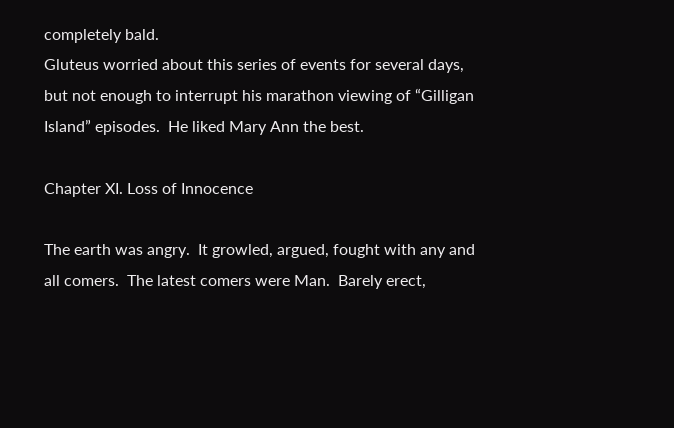completely bald.
Gluteus worried about this series of events for several days, but not enough to interrupt his marathon viewing of “Gilligan Island” episodes.  He liked Mary Ann the best.

Chapter XI. Loss of Innocence

The earth was angry.  It growled, argued, fought with any and all comers.  The latest comers were Man.  Barely erect,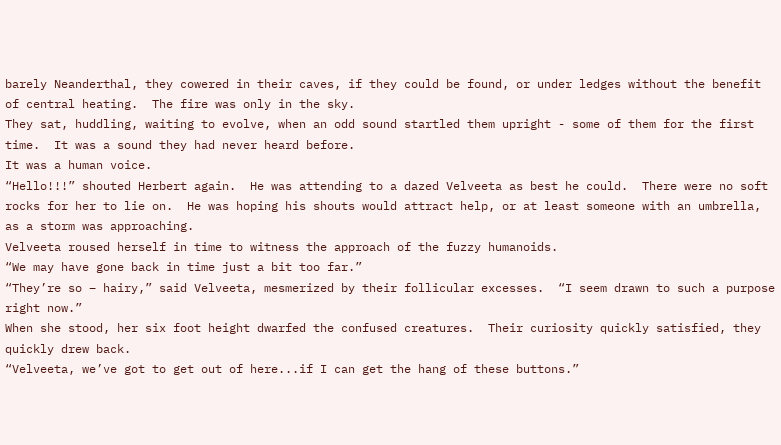barely Neanderthal, they cowered in their caves, if they could be found, or under ledges without the benefit of central heating.  The fire was only in the sky.
They sat, huddling, waiting to evolve, when an odd sound startled them upright - some of them for the first time.  It was a sound they had never heard before.
It was a human voice.
“Hello!!!” shouted Herbert again.  He was attending to a dazed Velveeta as best he could.  There were no soft rocks for her to lie on.  He was hoping his shouts would attract help, or at least someone with an umbrella, as a storm was approaching.
Velveeta roused herself in time to witness the approach of the fuzzy humanoids.
“We may have gone back in time just a bit too far.”
“They’re so – hairy,” said Velveeta, mesmerized by their follicular excesses.  “I seem drawn to such a purpose right now.”
When she stood, her six foot height dwarfed the confused creatures.  Their curiosity quickly satisfied, they quickly drew back.
“Velveeta, we’ve got to get out of here...if I can get the hang of these buttons.”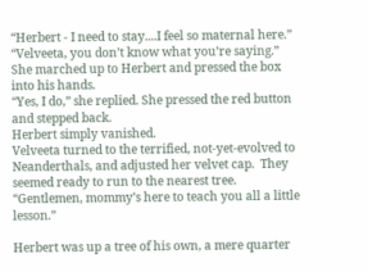“Herbert - I need to stay....I feel so maternal here.”
“Velveeta, you don’t know what you’re saying.”
She marched up to Herbert and pressed the box into his hands.
“Yes, I do,” she replied. She pressed the red button and stepped back.
Herbert simply vanished.
Velveeta turned to the terrified, not-yet-evolved to Neanderthals, and adjusted her velvet cap.  They seemed ready to run to the nearest tree.
“Gentlemen, mommy’s here to teach you all a little lesson.”

Herbert was up a tree of his own, a mere quarter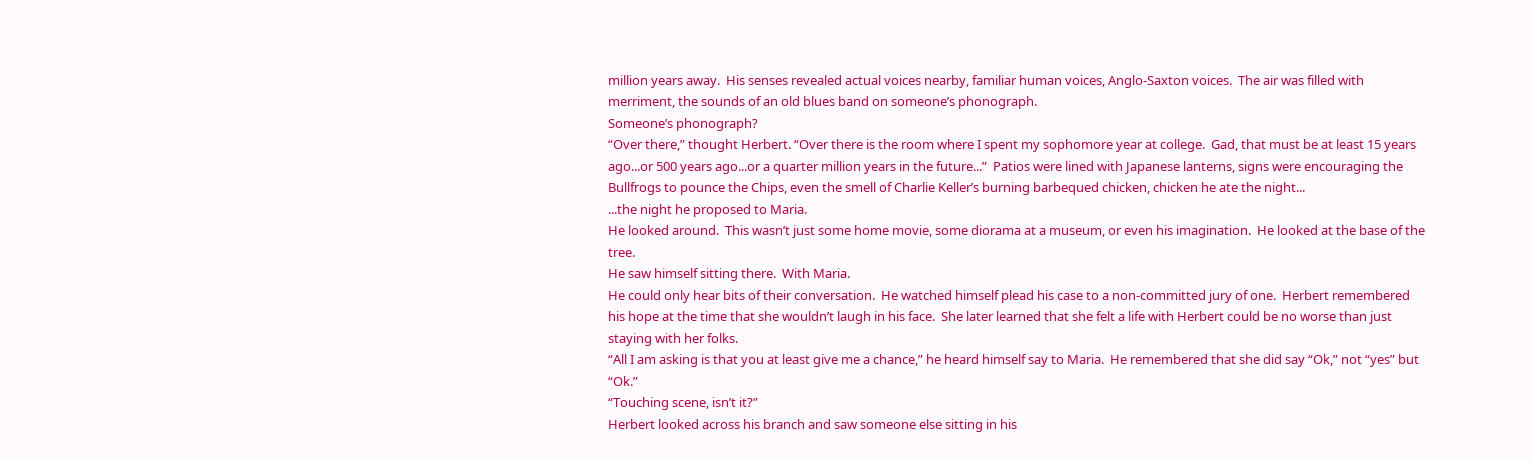million years away.  His senses revealed actual voices nearby, familiar human voices, Anglo-Saxton voices.  The air was filled with merriment, the sounds of an old blues band on someone’s phonograph.
Someone’s phonograph?
“Over there,” thought Herbert. “Over there is the room where I spent my sophomore year at college.  Gad, that must be at least 15 years ago...or 500 years ago...or a quarter million years in the future...”  Patios were lined with Japanese lanterns, signs were encouraging the Bullfrogs to pounce the Chips, even the smell of Charlie Keller’s burning barbequed chicken, chicken he ate the night...
...the night he proposed to Maria.
He looked around.  This wasn’t just some home movie, some diorama at a museum, or even his imagination.  He looked at the base of the tree.
He saw himself sitting there.  With Maria.
He could only hear bits of their conversation.  He watched himself plead his case to a non-committed jury of one.  Herbert remembered his hope at the time that she wouldn’t laugh in his face.  She later learned that she felt a life with Herbert could be no worse than just staying with her folks.
“All I am asking is that you at least give me a chance,” he heard himself say to Maria.  He remembered that she did say “Ok,” not “yes” but “Ok.”
“Touching scene, isn’t it?”
Herbert looked across his branch and saw someone else sitting in his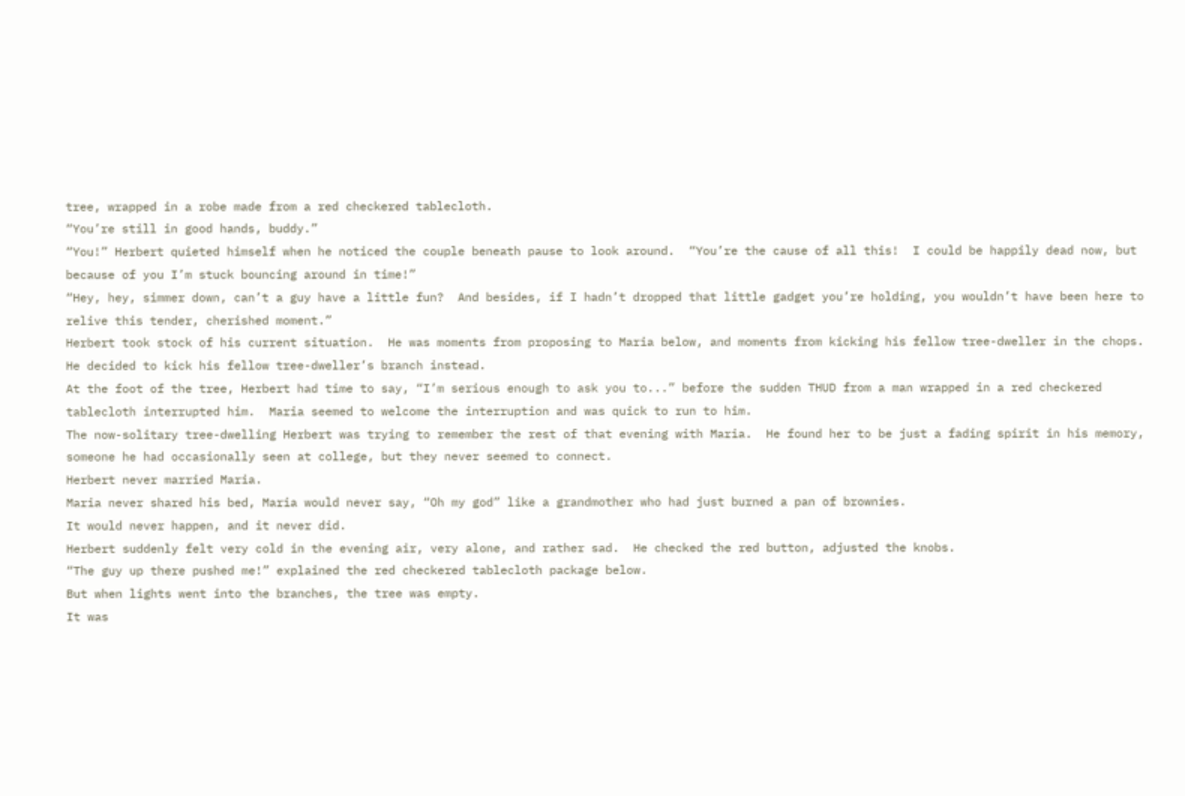tree, wrapped in a robe made from a red checkered tablecloth.
“You’re still in good hands, buddy.”
“You!” Herbert quieted himself when he noticed the couple beneath pause to look around.  “You’re the cause of all this!  I could be happily dead now, but because of you I’m stuck bouncing around in time!”
“Hey, hey, simmer down, can’t a guy have a little fun?  And besides, if I hadn’t dropped that little gadget you’re holding, you wouldn’t have been here to relive this tender, cherished moment.”
Herbert took stock of his current situation.  He was moments from proposing to Maria below, and moments from kicking his fellow tree-dweller in the chops.
He decided to kick his fellow tree-dweller’s branch instead.
At the foot of the tree, Herbert had time to say, “I’m serious enough to ask you to...” before the sudden THUD from a man wrapped in a red checkered tablecloth interrupted him.  Maria seemed to welcome the interruption and was quick to run to him.
The now-solitary tree-dwelling Herbert was trying to remember the rest of that evening with Maria.  He found her to be just a fading spirit in his memory, someone he had occasionally seen at college, but they never seemed to connect.
Herbert never married Maria.
Maria never shared his bed, Maria would never say, “Oh my god” like a grandmother who had just burned a pan of brownies.
It would never happen, and it never did.
Herbert suddenly felt very cold in the evening air, very alone, and rather sad.  He checked the red button, adjusted the knobs.
“The guy up there pushed me!” explained the red checkered tablecloth package below.
But when lights went into the branches, the tree was empty.
It was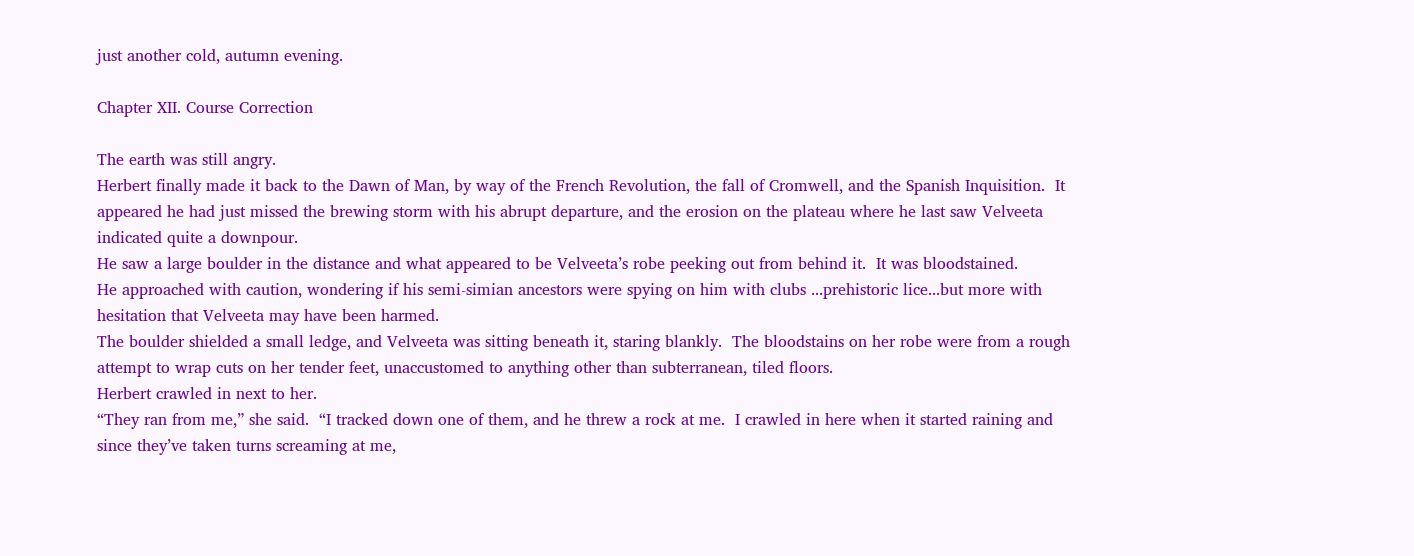just another cold, autumn evening.

Chapter XII. Course Correction

The earth was still angry.
Herbert finally made it back to the Dawn of Man, by way of the French Revolution, the fall of Cromwell, and the Spanish Inquisition.  It appeared he had just missed the brewing storm with his abrupt departure, and the erosion on the plateau where he last saw Velveeta indicated quite a downpour.
He saw a large boulder in the distance and what appeared to be Velveeta’s robe peeking out from behind it.  It was bloodstained.
He approached with caution, wondering if his semi-simian ancestors were spying on him with clubs ...prehistoric lice...but more with hesitation that Velveeta may have been harmed.
The boulder shielded a small ledge, and Velveeta was sitting beneath it, staring blankly.  The bloodstains on her robe were from a rough attempt to wrap cuts on her tender feet, unaccustomed to anything other than subterranean, tiled floors.
Herbert crawled in next to her.
“They ran from me,” she said.  “I tracked down one of them, and he threw a rock at me.  I crawled in here when it started raining and since they’ve taken turns screaming at me,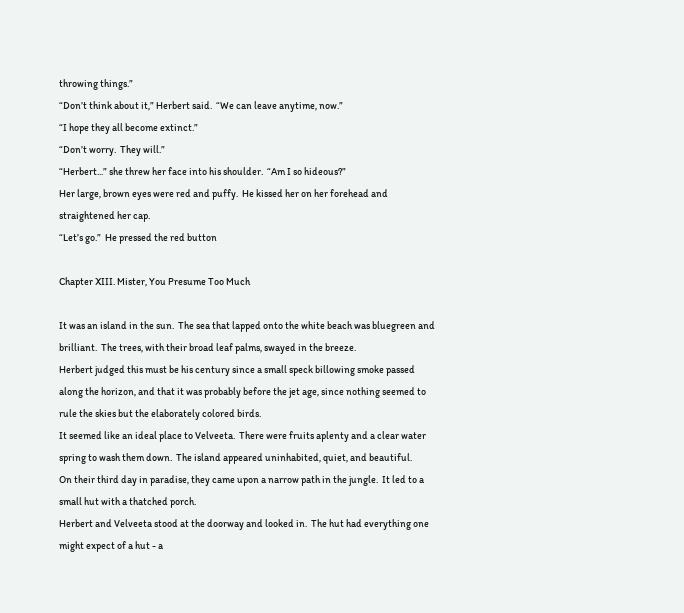throwing things.”
“Don’t think about it,” Herbert said.  “We can leave anytime, now.”
“I hope they all become extinct.”
“Don’t worry.  They will.”
“Herbert...” she threw her face into his shoulder.  “Am I so hideous?”
Her large, brown eyes were red and puffy.  He kissed her on her forehead and straightened her cap.
“Let’s go.”  He pressed the red button

Chapter XIII. Mister, You Presume Too Much

It was an island in the sun.  The sea that lapped onto the white beach was bluegreen and brilliant.  The trees, with their broad leaf palms, swayed in the breeze.
Herbert judged this must be his century since a small speck billowing smoke passed along the horizon, and that it was probably before the jet age, since nothing seemed to rule the skies but the elaborately colored birds.
It seemed like an ideal place to Velveeta.  There were fruits aplenty and a clear water spring to wash them down.  The island appeared uninhabited, quiet, and beautiful.
On their third day in paradise, they came upon a narrow path in the jungle.  It led to a small hut with a thatched porch.
Herbert and Velveeta stood at the doorway and looked in.  The hut had everything one might expect of a hut - a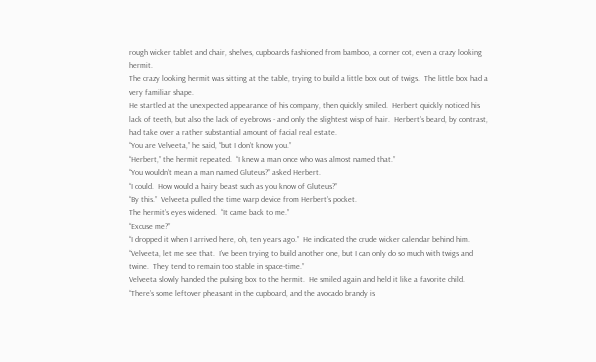rough wicker tablet and chair, shelves, cupboards fashioned from bamboo, a corner cot, even a crazy looking hermit.
The crazy looking hermit was sitting at the table, trying to build a little box out of twigs.  The little box had a very familiar shape.
He startled at the unexpected appearance of his company, then quickly smiled.  Herbert quickly noticed his lack of teeth, but also the lack of eyebrows - and only the slightest wisp of hair.  Herbert’s beard, by contrast, had take over a rather substantial amount of facial real estate.
“You are Velveeta,” he said, “but I don’t know you.”
“Herbert,” the hermit repeated.  “I knew a man once who was almost named that.”
“You wouldn’t mean a man named Gluteus?” asked Herbert.
“I could.  How would a hairy beast such as you know of Gluteus?”
“By this.”  Velveeta pulled the time warp device from Herbert’s pocket.
The hermit’s eyes widened.  “It came back to me.”
“Excuse me?”
“I dropped it when I arrived here, oh, ten years ago.”  He indicated the crude wicker calendar behind him.
“Velveeta, let me see that.  I’ve been trying to build another one, but I can only do so much with twigs and twine.  They tend to remain too stable in space-time.”
Velveeta slowly handed the pulsing box to the hermit.  He smiled again and held it like a favorite child.
“There’s some leftover pheasant in the cupboard, and the avocado brandy is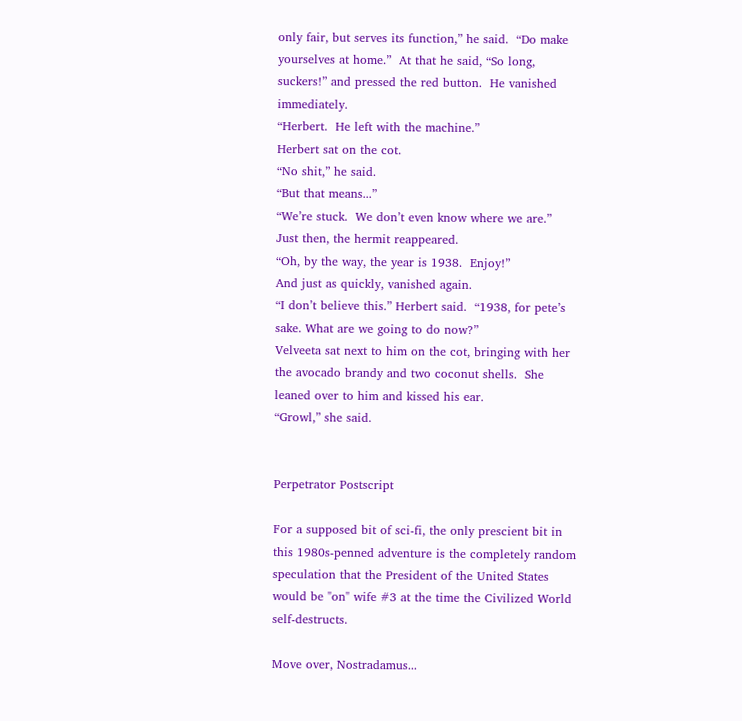only fair, but serves its function,” he said.  “Do make yourselves at home.”  At that he said, “So long, suckers!” and pressed the red button.  He vanished immediately.
“Herbert.  He left with the machine.”
Herbert sat on the cot.
“No shit,” he said.
“But that means...”
“We’re stuck.  We don’t even know where we are.”
Just then, the hermit reappeared.
“Oh, by the way, the year is 1938.  Enjoy!”
And just as quickly, vanished again.
“I don’t believe this.” Herbert said.  “1938, for pete’s sake. What are we going to do now?”
Velveeta sat next to him on the cot, bringing with her the avocado brandy and two coconut shells.  She leaned over to him and kissed his ear.
“Growl,” she said.


Perpetrator Postscript

For a supposed bit of sci-fi, the only prescient bit in this 1980s-penned adventure is the completely random speculation that the President of the United States would be "on" wife #3 at the time the Civilized World self-destructs.

Move over, Nostradamus...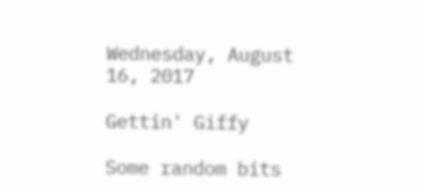Wednesday, August 16, 2017

Gettin' Giffy

Some random bits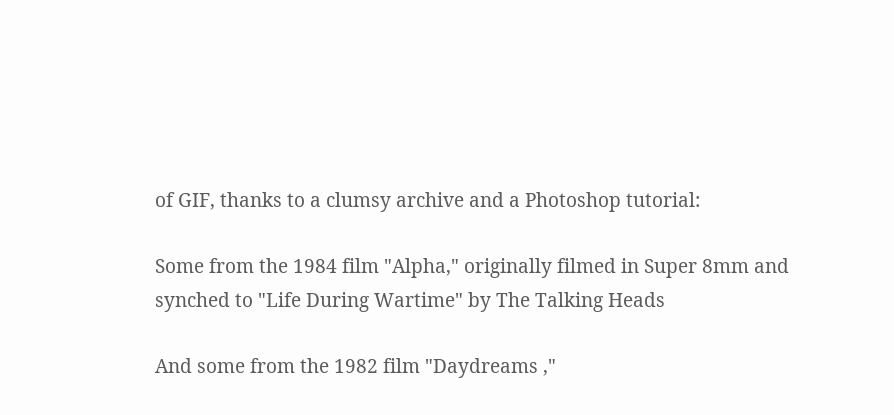of GIF, thanks to a clumsy archive and a Photoshop tutorial:

Some from the 1984 film "Alpha," originally filmed in Super 8mm and synched to "Life During Wartime" by The Talking Heads

And some from the 1982 film "Daydreams ,"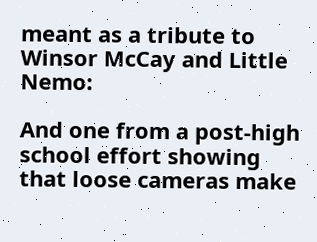meant as a tribute to Winsor McCay and Little Nemo:

And one from a post-high school effort showing that loose cameras make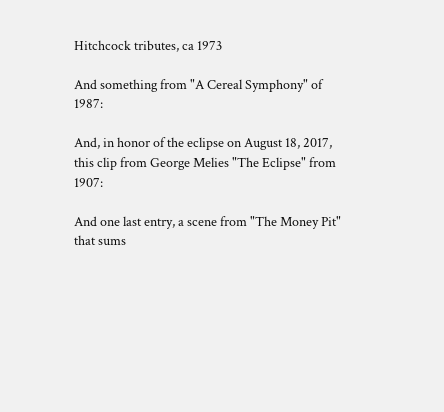Hitchcock tributes, ca 1973

And something from "A Cereal Symphony" of 1987:

And, in honor of the eclipse on August 18, 2017, this clip from George Melies "The Eclipse" from 1907:

And one last entry, a scene from "The Money Pit" that sums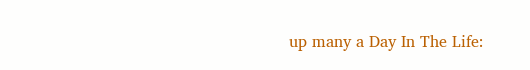up many a Day In The Life: